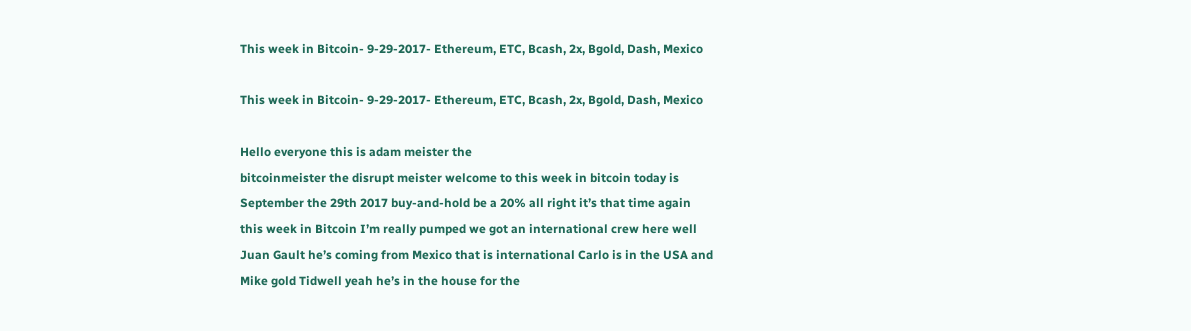This week in Bitcoin- 9-29-2017- Ethereum, ETC, Bcash, 2x, Bgold, Dash, Mexico

This week in Bitcoin- 9-29-2017- Ethereum, ETC, Bcash, 2x, Bgold, Dash, Mexico

Hello everyone this is adam meister the
bitcoinmeister the disrupt meister welcome to this week in bitcoin today is
September the 29th 2017 buy-and-hold be a 20% all right it’s that time again
this week in Bitcoin I’m really pumped we got an international crew here well
Juan Gault he’s coming from Mexico that is international Carlo is in the USA and
Mike gold Tidwell yeah he’s in the house for the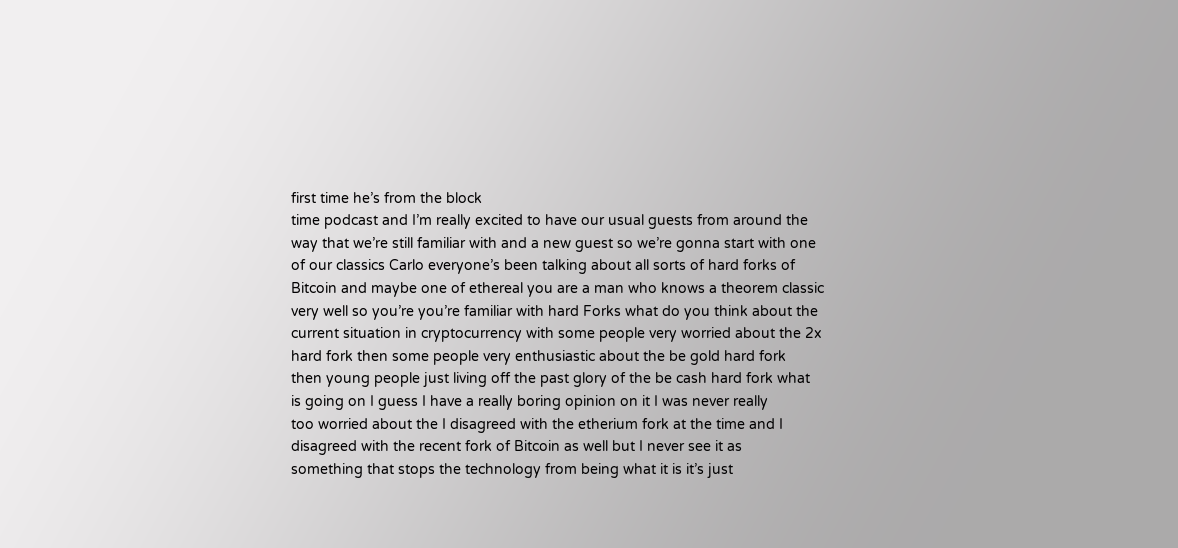first time he’s from the block
time podcast and I’m really excited to have our usual guests from around the
way that we’re still familiar with and a new guest so we’re gonna start with one
of our classics Carlo everyone’s been talking about all sorts of hard forks of
Bitcoin and maybe one of ethereal you are a man who knows a theorem classic
very well so you’re you’re familiar with hard Forks what do you think about the
current situation in cryptocurrency with some people very worried about the 2x
hard fork then some people very enthusiastic about the be gold hard fork
then young people just living off the past glory of the be cash hard fork what
is going on I guess I have a really boring opinion on it I was never really
too worried about the I disagreed with the etherium fork at the time and I
disagreed with the recent fork of Bitcoin as well but I never see it as
something that stops the technology from being what it is it’s just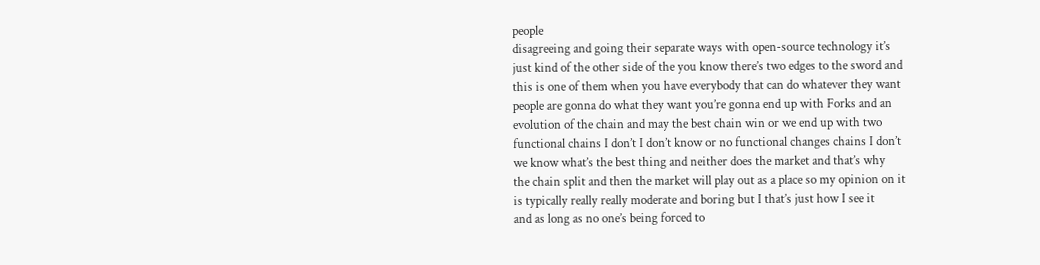people
disagreeing and going their separate ways with open-source technology it’s
just kind of the other side of the you know there’s two edges to the sword and
this is one of them when you have everybody that can do whatever they want
people are gonna do what they want you’re gonna end up with Forks and an
evolution of the chain and may the best chain win or we end up with two
functional chains I don’t I don’t know or no functional changes chains I don’t
we know what’s the best thing and neither does the market and that’s why
the chain split and then the market will play out as a place so my opinion on it
is typically really really moderate and boring but I that’s just how I see it
and as long as no one’s being forced to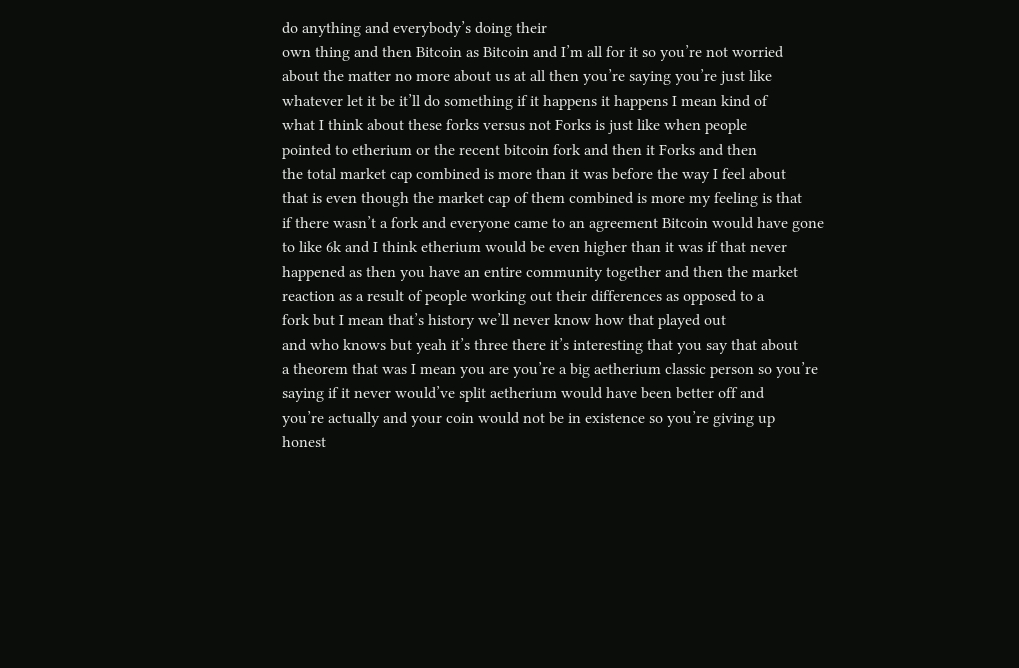do anything and everybody’s doing their
own thing and then Bitcoin as Bitcoin and I’m all for it so you’re not worried
about the matter no more about us at all then you’re saying you’re just like
whatever let it be it’ll do something if it happens it happens I mean kind of
what I think about these forks versus not Forks is just like when people
pointed to etherium or the recent bitcoin fork and then it Forks and then
the total market cap combined is more than it was before the way I feel about
that is even though the market cap of them combined is more my feeling is that
if there wasn’t a fork and everyone came to an agreement Bitcoin would have gone
to like 6k and I think etherium would be even higher than it was if that never
happened as then you have an entire community together and then the market
reaction as a result of people working out their differences as opposed to a
fork but I mean that’s history we’ll never know how that played out
and who knows but yeah it’s three there it’s interesting that you say that about
a theorem that was I mean you are you’re a big aetherium classic person so you’re
saying if it never would’ve split aetherium would have been better off and
you’re actually and your coin would not be in existence so you’re giving up
honest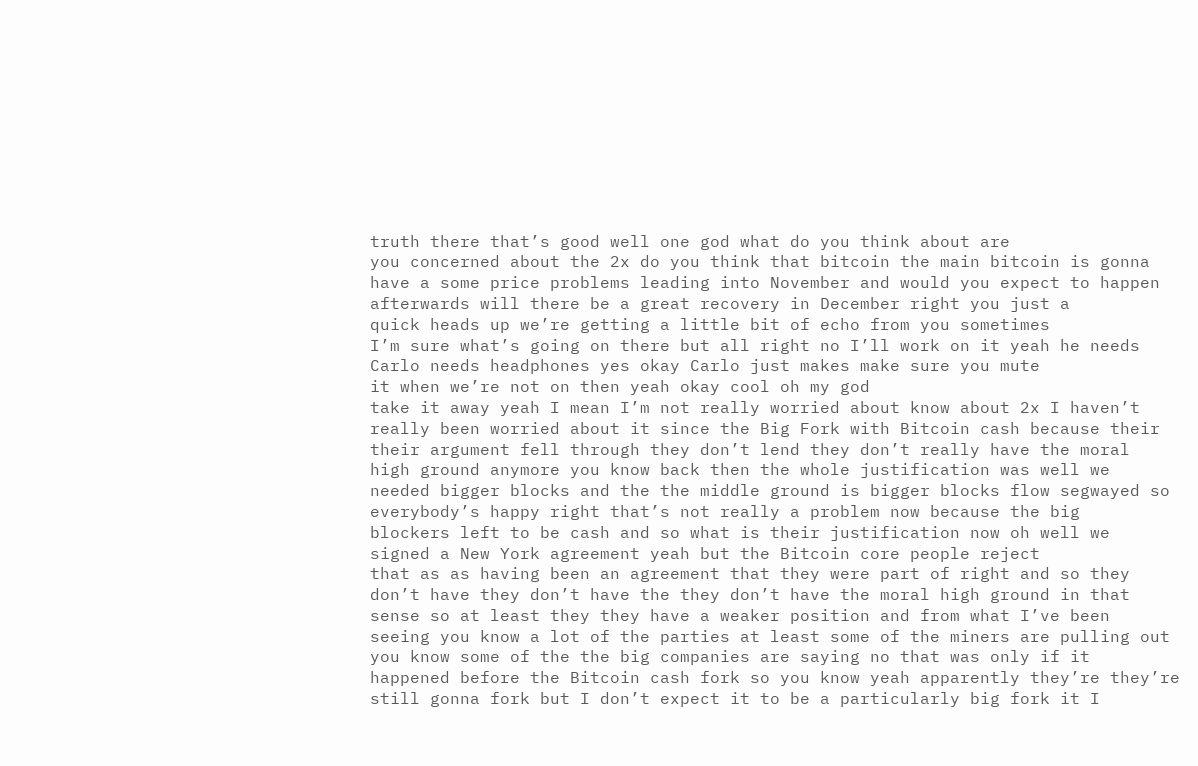truth there that’s good well one god what do you think about are
you concerned about the 2x do you think that bitcoin the main bitcoin is gonna
have a some price problems leading into November and would you expect to happen
afterwards will there be a great recovery in December right you just a
quick heads up we’re getting a little bit of echo from you sometimes
I’m sure what’s going on there but all right no I’ll work on it yeah he needs
Carlo needs headphones yes okay Carlo just makes make sure you mute
it when we’re not on then yeah okay cool oh my god
take it away yeah I mean I’m not really worried about know about 2x I haven’t
really been worried about it since the Big Fork with Bitcoin cash because their
their argument fell through they don’t lend they don’t really have the moral
high ground anymore you know back then the whole justification was well we
needed bigger blocks and the the middle ground is bigger blocks flow segwayed so
everybody’s happy right that’s not really a problem now because the big
blockers left to be cash and so what is their justification now oh well we
signed a New York agreement yeah but the Bitcoin core people reject
that as as having been an agreement that they were part of right and so they
don’t have they don’t have the they don’t have the moral high ground in that
sense so at least they they have a weaker position and from what I’ve been
seeing you know a lot of the parties at least some of the miners are pulling out
you know some of the the big companies are saying no that was only if it
happened before the Bitcoin cash fork so you know yeah apparently they’re they’re
still gonna fork but I don’t expect it to be a particularly big fork it I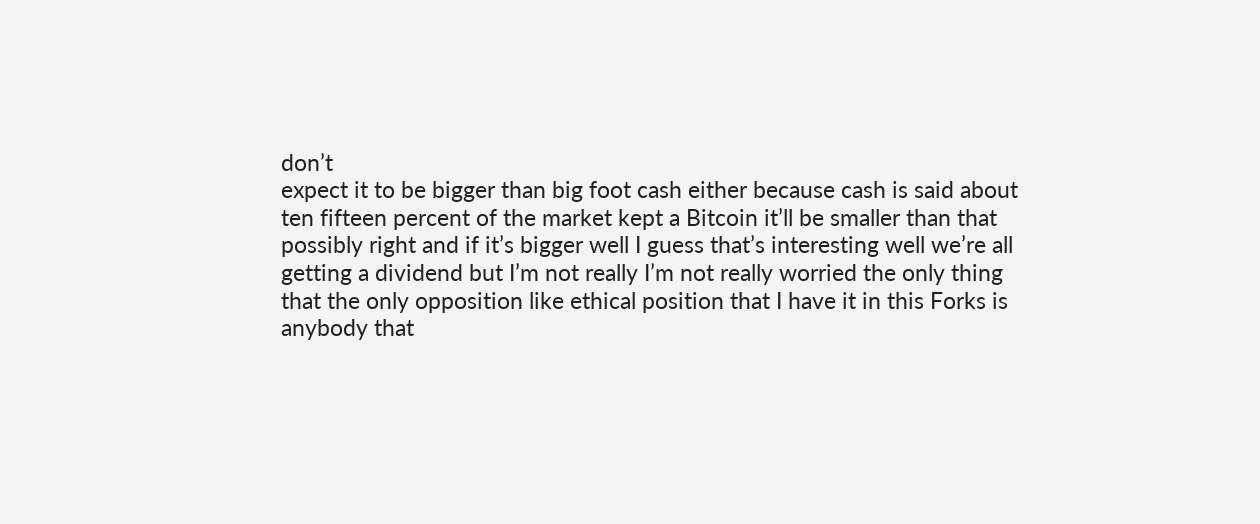don’t
expect it to be bigger than big foot cash either because cash is said about
ten fifteen percent of the market kept a Bitcoin it’ll be smaller than that
possibly right and if it’s bigger well I guess that’s interesting well we’re all
getting a dividend but I’m not really I’m not really worried the only thing
that the only opposition like ethical position that I have it in this Forks is
anybody that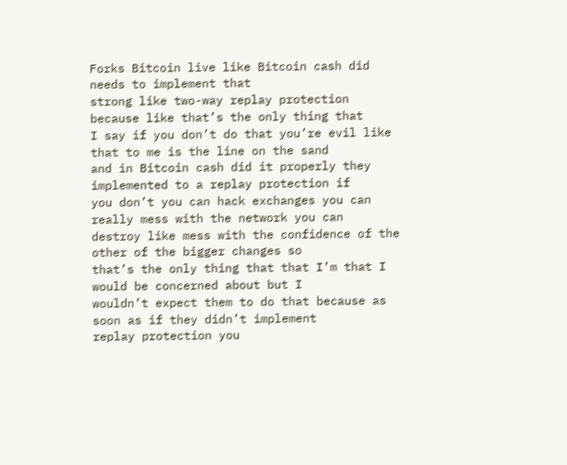Forks Bitcoin live like Bitcoin cash did needs to implement that
strong like two-way replay protection because like that’s the only thing that
I say if you don’t do that you’re evil like that to me is the line on the sand
and in Bitcoin cash did it properly they implemented to a replay protection if
you don’t you can hack exchanges you can really mess with the network you can
destroy like mess with the confidence of the other of the bigger changes so
that’s the only thing that that I’m that I would be concerned about but I
wouldn’t expect them to do that because as soon as if they didn’t implement
replay protection you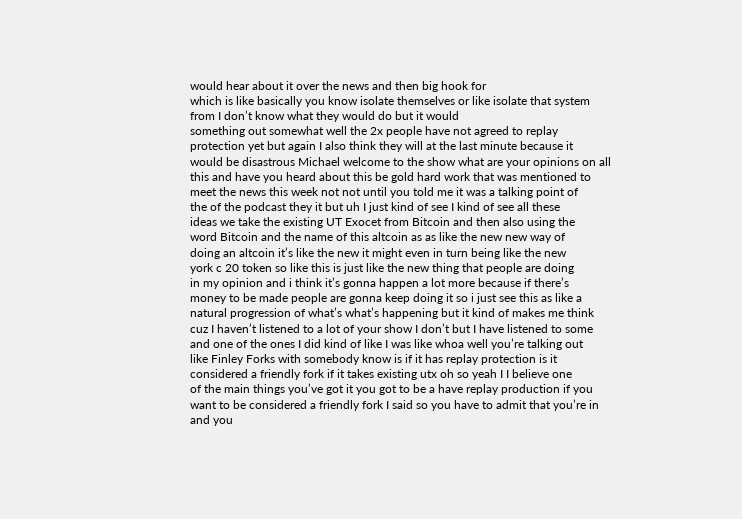would hear about it over the news and then big hook for
which is like basically you know isolate themselves or like isolate that system
from I don’t know what they would do but it would
something out somewhat well the 2x people have not agreed to replay
protection yet but again I also think they will at the last minute because it
would be disastrous Michael welcome to the show what are your opinions on all
this and have you heard about this be gold hard work that was mentioned to
meet the news this week not not until you told me it was a talking point of
the of the podcast they it but uh I just kind of see I kind of see all these
ideas we take the existing UT Exocet from Bitcoin and then also using the
word Bitcoin and the name of this altcoin as as like the new new way of
doing an altcoin it’s like the new it might even in turn being like the new
york c 20 token so like this is just like the new thing that people are doing
in my opinion and i think it’s gonna happen a lot more because if there’s
money to be made people are gonna keep doing it so i just see this as like a
natural progression of what’s what’s happening but it kind of makes me think
cuz I haven’t listened to a lot of your show I don’t but I have listened to some
and one of the ones I did kind of like I was like whoa well you’re talking out
like Finley Forks with somebody know is if it has replay protection is it
considered a friendly fork if it takes existing utx oh so yeah I I believe one
of the main things you’ve got it you got to be a have replay production if you
want to be considered a friendly fork I said so you have to admit that you’re in
and you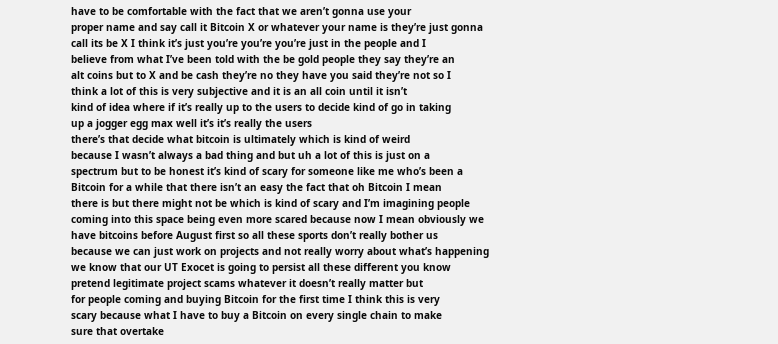have to be comfortable with the fact that we aren’t gonna use your
proper name and say call it Bitcoin X or whatever your name is they’re just gonna
call its be X I think it’s just you’re you’re you’re just in the people and I
believe from what I’ve been told with the be gold people they say they’re an
alt coins but to X and be cash they’re no they have you said they’re not so I
think a lot of this is very subjective and it is an all coin until it isn’t
kind of idea where if it’s really up to the users to decide kind of go in taking
up a jogger egg max well it’s it’s really the users
there’s that decide what bitcoin is ultimately which is kind of weird
because I wasn’t always a bad thing and but uh a lot of this is just on a
spectrum but to be honest it’s kind of scary for someone like me who’s been a
Bitcoin for a while that there isn’t an easy the fact that oh Bitcoin I mean
there is but there might not be which is kind of scary and I’m imagining people
coming into this space being even more scared because now I mean obviously we
have bitcoins before August first so all these sports don’t really bother us
because we can just work on projects and not really worry about what’s happening
we know that our UT Exocet is going to persist all these different you know
pretend legitimate project scams whatever it doesn’t really matter but
for people coming and buying Bitcoin for the first time I think this is very
scary because what I have to buy a Bitcoin on every single chain to make
sure that overtake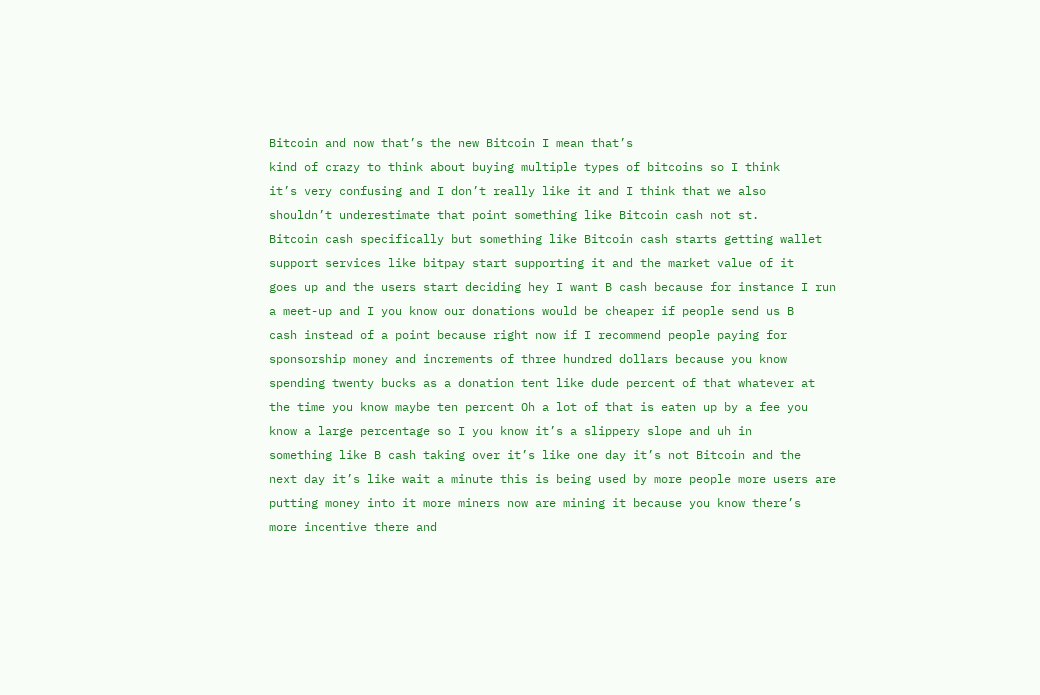Bitcoin and now that’s the new Bitcoin I mean that’s
kind of crazy to think about buying multiple types of bitcoins so I think
it’s very confusing and I don’t really like it and I think that we also
shouldn’t underestimate that point something like Bitcoin cash not st.
Bitcoin cash specifically but something like Bitcoin cash starts getting wallet
support services like bitpay start supporting it and the market value of it
goes up and the users start deciding hey I want B cash because for instance I run
a meet-up and I you know our donations would be cheaper if people send us B
cash instead of a point because right now if I recommend people paying for
sponsorship money and increments of three hundred dollars because you know
spending twenty bucks as a donation tent like dude percent of that whatever at
the time you know maybe ten percent Oh a lot of that is eaten up by a fee you
know a large percentage so I you know it’s a slippery slope and uh in
something like B cash taking over it’s like one day it’s not Bitcoin and the
next day it’s like wait a minute this is being used by more people more users are
putting money into it more miners now are mining it because you know there’s
more incentive there and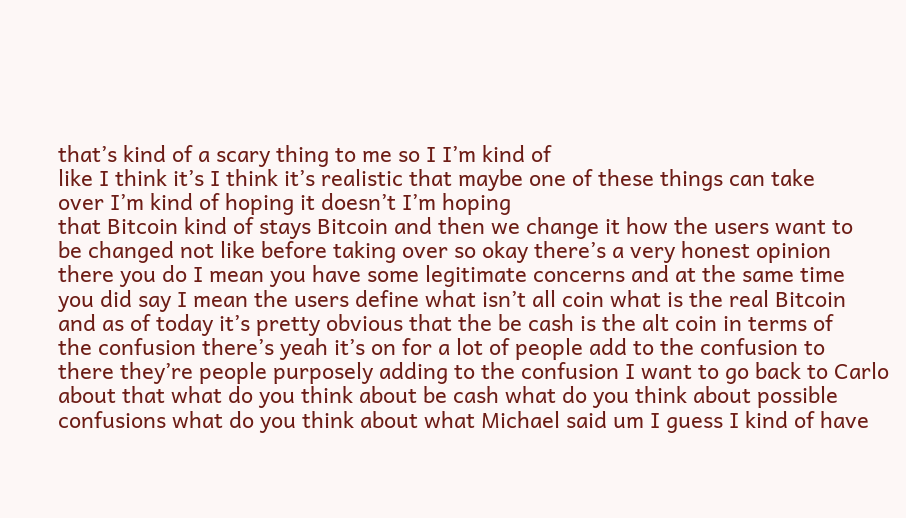that’s kind of a scary thing to me so I I’m kind of
like I think it’s I think it’s realistic that maybe one of these things can take
over I’m kind of hoping it doesn’t I’m hoping
that Bitcoin kind of stays Bitcoin and then we change it how the users want to
be changed not like before taking over so okay there’s a very honest opinion
there you do I mean you have some legitimate concerns and at the same time
you did say I mean the users define what isn’t all coin what is the real Bitcoin
and as of today it’s pretty obvious that the be cash is the alt coin in terms of
the confusion there’s yeah it’s on for a lot of people add to the confusion to
there they’re people purposely adding to the confusion I want to go back to Carlo
about that what do you think about be cash what do you think about possible
confusions what do you think about what Michael said um I guess I kind of have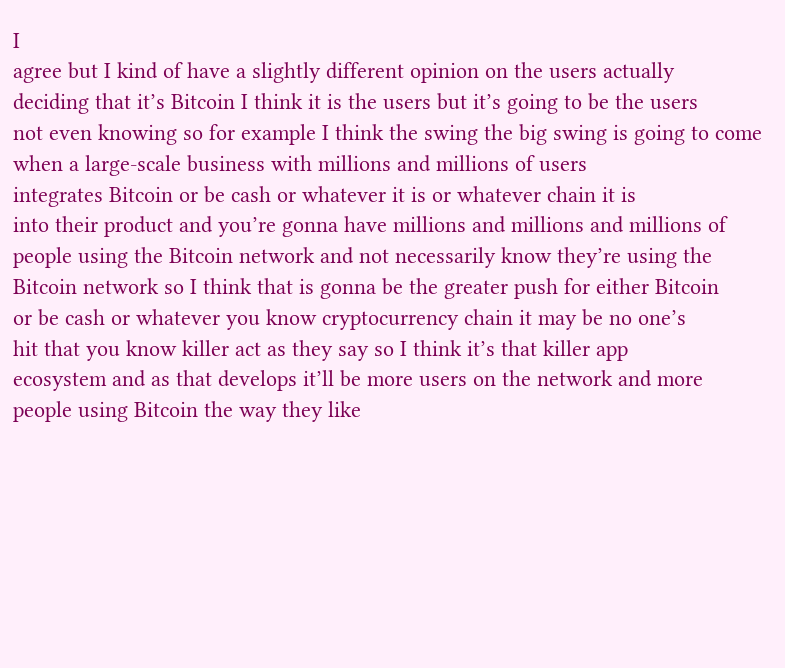I
agree but I kind of have a slightly different opinion on the users actually
deciding that it’s Bitcoin I think it is the users but it’s going to be the users
not even knowing so for example I think the swing the big swing is going to come
when a large-scale business with millions and millions of users
integrates Bitcoin or be cash or whatever it is or whatever chain it is
into their product and you’re gonna have millions and millions and millions of
people using the Bitcoin network and not necessarily know they’re using the
Bitcoin network so I think that is gonna be the greater push for either Bitcoin
or be cash or whatever you know cryptocurrency chain it may be no one’s
hit that you know killer act as they say so I think it’s that killer app
ecosystem and as that develops it’ll be more users on the network and more
people using Bitcoin the way they like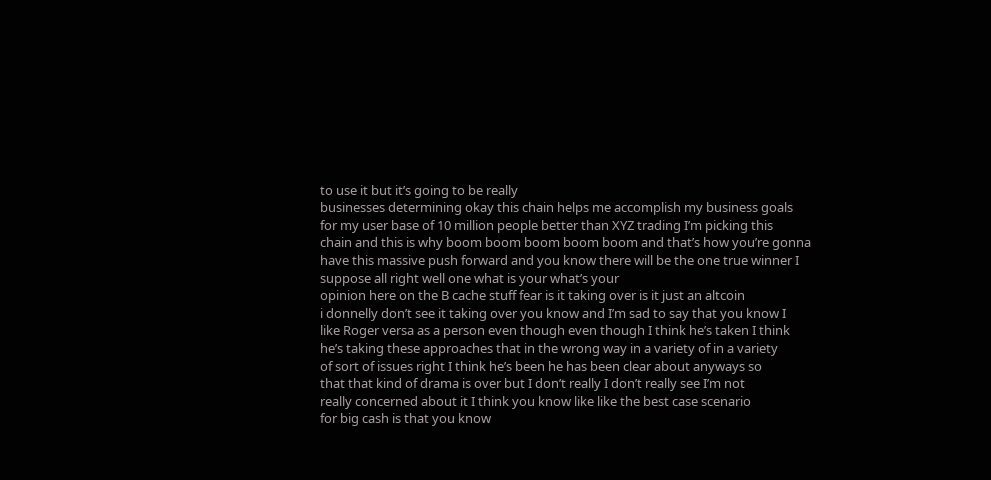to use it but it’s going to be really
businesses determining okay this chain helps me accomplish my business goals
for my user base of 10 million people better than XYZ trading I’m picking this
chain and this is why boom boom boom boom boom and that’s how you’re gonna
have this massive push forward and you know there will be the one true winner I
suppose all right well one what is your what’s your
opinion here on the B cache stuff fear is it taking over is it just an altcoin
i donnelly don’t see it taking over you know and I’m sad to say that you know I
like Roger versa as a person even though even though I think he’s taken I think
he’s taking these approaches that in the wrong way in a variety of in a variety
of sort of issues right I think he’s been he has been clear about anyways so
that that kind of drama is over but I don’t really I don’t really see I’m not
really concerned about it I think you know like like the best case scenario
for big cash is that you know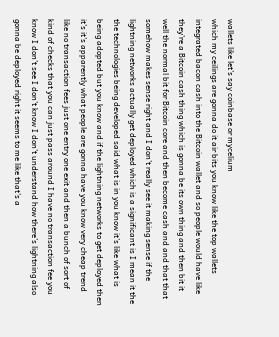wallets like let’s say coinbase or mycelium
which my ceilings are gonna do it air bits you know like the top wallets
integrated bacon cash into the Bitcoin wallet and so people would have like
they’re a Bitcoin cash thing which is gonna be its own thing and then bit it
well the normal bit for Bitcoin core and then become cash and and that that
somehow makes sense right and I don’t really see it making sense if the
lightning networks actually get deployed which is a significant is I mean it the
the technologies being developed said what is in you know it’s like what is
being adopted but you know and if the lightning networks to get deployed then
it’s it’s apparently what people are gonna have you know very cheap trend
like no transaction fees just one entry one exit and then a bunch of sort of
kind of checks that you can just pass around I have no transaction fee you
know I don’t see I don’t know I don’t understand how there’s lightning also
gonna be deployed right it seems to me like that’s a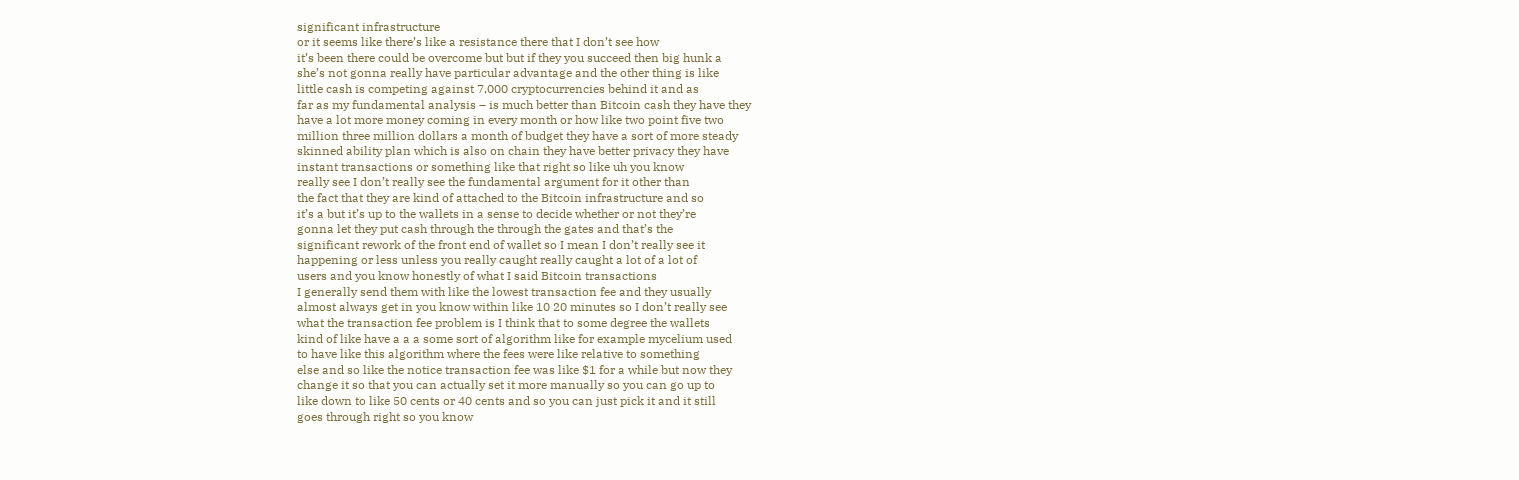significant infrastructure
or it seems like there’s like a resistance there that I don’t see how
it’s been there could be overcome but but if they you succeed then big hunk a
she’s not gonna really have particular advantage and the other thing is like
little cash is competing against 7,000 cryptocurrencies behind it and as
far as my fundamental analysis – is much better than Bitcoin cash they have they
have a lot more money coming in every month or how like two point five two
million three million dollars a month of budget they have a sort of more steady
skinned ability plan which is also on chain they have better privacy they have
instant transactions or something like that right so like uh you know
really see I don’t really see the fundamental argument for it other than
the fact that they are kind of attached to the Bitcoin infrastructure and so
it’s a but it’s up to the wallets in a sense to decide whether or not they’re
gonna let they put cash through the through the gates and that’s the
significant rework of the front end of wallet so I mean I don’t really see it
happening or less unless you really caught really caught a lot of a lot of
users and you know honestly of what I said Bitcoin transactions
I generally send them with like the lowest transaction fee and they usually
almost always get in you know within like 10 20 minutes so I don’t really see
what the transaction fee problem is I think that to some degree the wallets
kind of like have a a a some sort of algorithm like for example mycelium used
to have like this algorithm where the fees were like relative to something
else and so like the notice transaction fee was like $1 for a while but now they
change it so that you can actually set it more manually so you can go up to
like down to like 50 cents or 40 cents and so you can just pick it and it still
goes through right so you know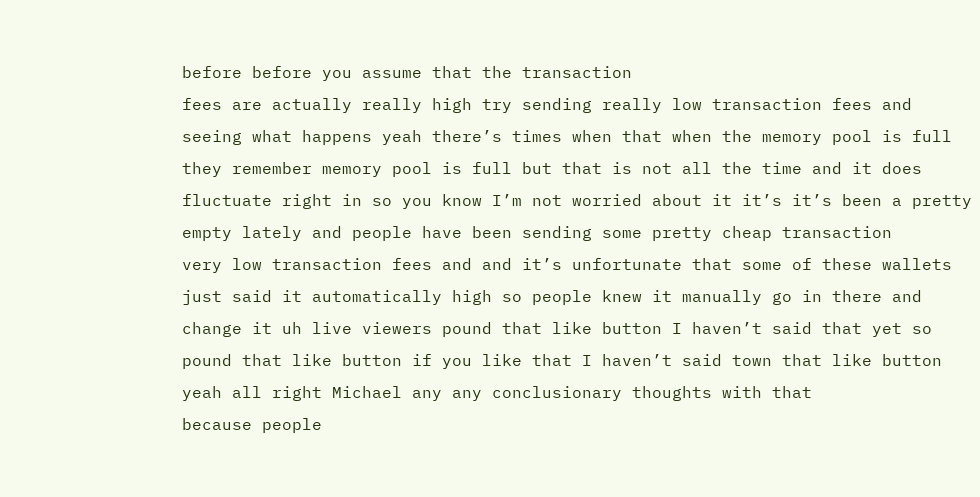before before you assume that the transaction
fees are actually really high try sending really low transaction fees and
seeing what happens yeah there’s times when that when the memory pool is full
they remember memory pool is full but that is not all the time and it does
fluctuate right in so you know I’m not worried about it it’s it’s been a pretty
empty lately and people have been sending some pretty cheap transaction
very low transaction fees and and it’s unfortunate that some of these wallets
just said it automatically high so people knew it manually go in there and
change it uh live viewers pound that like button I haven’t said that yet so
pound that like button if you like that I haven’t said town that like button
yeah all right Michael any any conclusionary thoughts with that
because people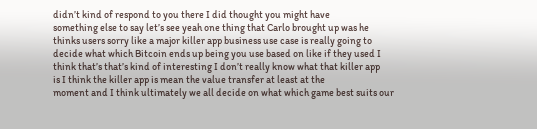didn’t kind of respond to you there I did thought you might have
something else to say let’s see yeah one thing that Carlo brought up was he
thinks users sorry like a major killer app business use case is really going to
decide what which Bitcoin ends up being you use based on like if they used I
think that’s that’s kind of interesting I don’t really know what that killer app
is I think the killer app is mean the value transfer at least at the
moment and I think ultimately we all decide on what which game best suits our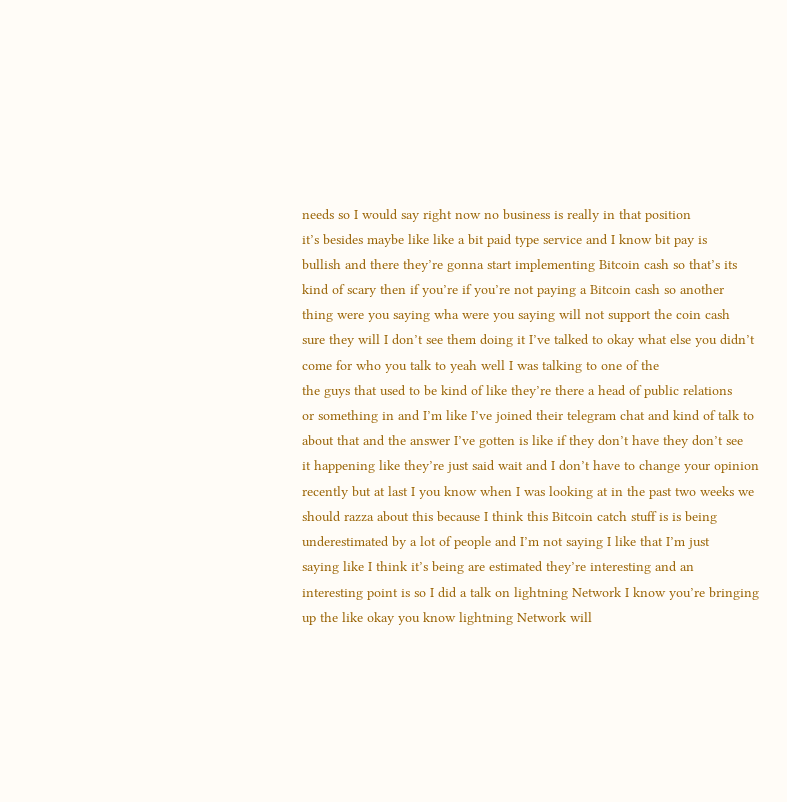needs so I would say right now no business is really in that position
it’s besides maybe like like a bit paid type service and I know bit pay is
bullish and there they’re gonna start implementing Bitcoin cash so that’s its
kind of scary then if you’re if you’re not paying a Bitcoin cash so another
thing were you saying wha were you saying will not support the coin cash
sure they will I don’t see them doing it I’ve talked to okay what else you didn’t
come for who you talk to yeah well I was talking to one of the
the guys that used to be kind of like they’re there a head of public relations
or something in and I’m like I’ve joined their telegram chat and kind of talk to
about that and the answer I’ve gotten is like if they don’t have they don’t see
it happening like they’re just said wait and I don’t have to change your opinion
recently but at last I you know when I was looking at in the past two weeks we
should razza about this because I think this Bitcoin catch stuff is is being
underestimated by a lot of people and I’m not saying I like that I’m just
saying like I think it’s being are estimated they’re interesting and an
interesting point is so I did a talk on lightning Network I know you’re bringing
up the like okay you know lightning Network will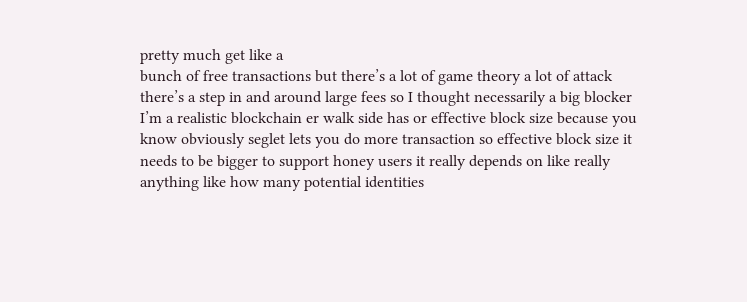pretty much get like a
bunch of free transactions but there’s a lot of game theory a lot of attack
there’s a step in and around large fees so I thought necessarily a big blocker
I’m a realistic blockchain er walk side has or effective block size because you
know obviously seglet lets you do more transaction so effective block size it
needs to be bigger to support honey users it really depends on like really
anything like how many potential identities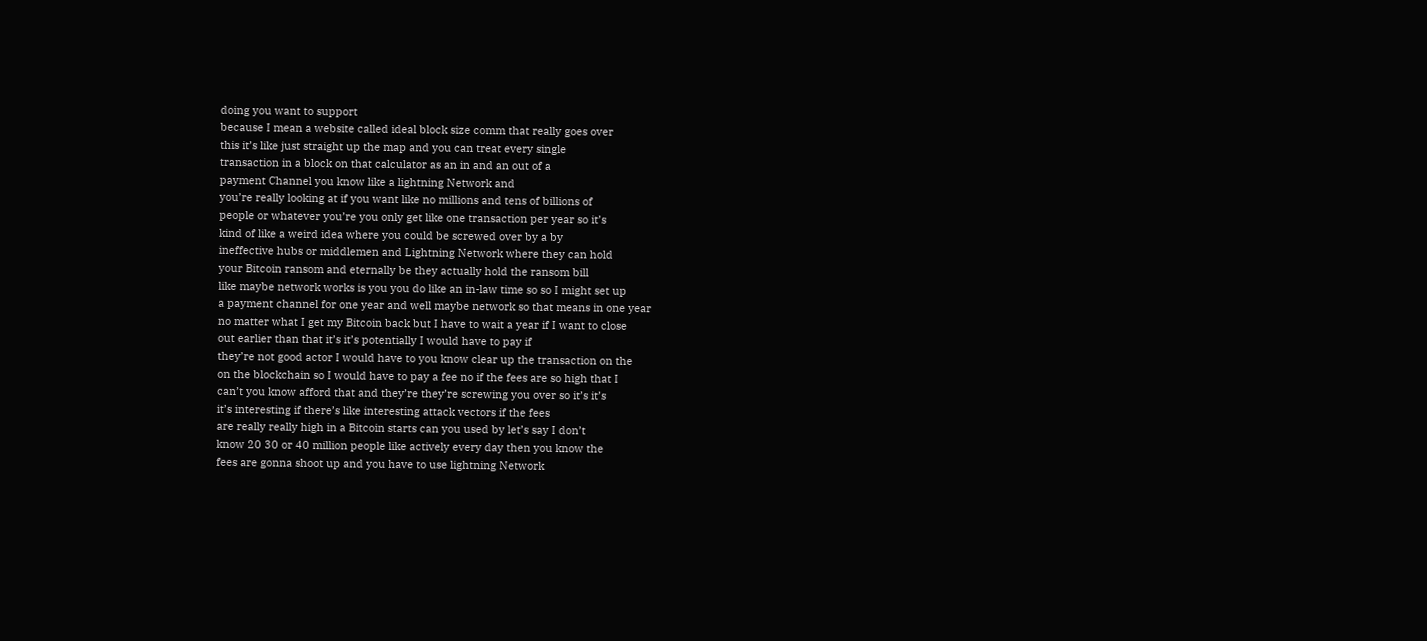doing you want to support
because I mean a website called ideal block size comm that really goes over
this it’s like just straight up the map and you can treat every single
transaction in a block on that calculator as an in and an out of a
payment Channel you know like a lightning Network and
you’re really looking at if you want like no millions and tens of billions of
people or whatever you’re you only get like one transaction per year so it’s
kind of like a weird idea where you could be screwed over by a by
ineffective hubs or middlemen and Lightning Network where they can hold
your Bitcoin ransom and eternally be they actually hold the ransom bill
like maybe network works is you you do like an in-law time so so I might set up
a payment channel for one year and well maybe network so that means in one year
no matter what I get my Bitcoin back but I have to wait a year if I want to close
out earlier than that it’s it’s potentially I would have to pay if
they’re not good actor I would have to you know clear up the transaction on the
on the blockchain so I would have to pay a fee no if the fees are so high that I
can’t you know afford that and they’re they’re screwing you over so it’s it’s
it’s interesting if there’s like interesting attack vectors if the fees
are really really high in a Bitcoin starts can you used by let’s say I don’t
know 20 30 or 40 million people like actively every day then you know the
fees are gonna shoot up and you have to use lightning Network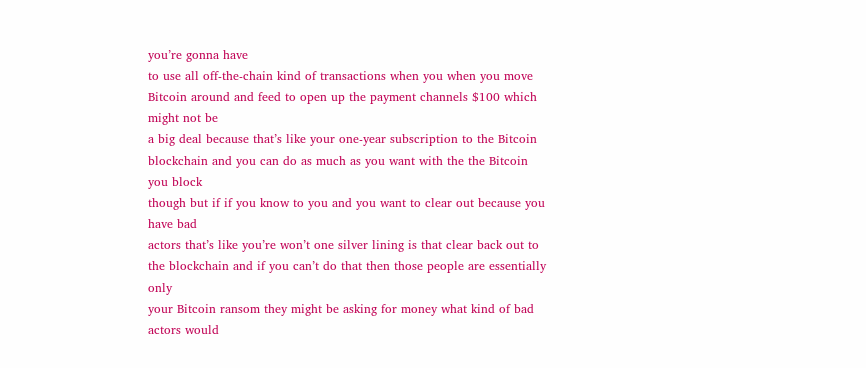you’re gonna have
to use all off-the-chain kind of transactions when you when you move
Bitcoin around and feed to open up the payment channels $100 which might not be
a big deal because that’s like your one-year subscription to the Bitcoin
blockchain and you can do as much as you want with the the Bitcoin you block
though but if if you know to you and you want to clear out because you have bad
actors that’s like you’re won’t one silver lining is that clear back out to
the blockchain and if you can’t do that then those people are essentially only
your Bitcoin ransom they might be asking for money what kind of bad actors would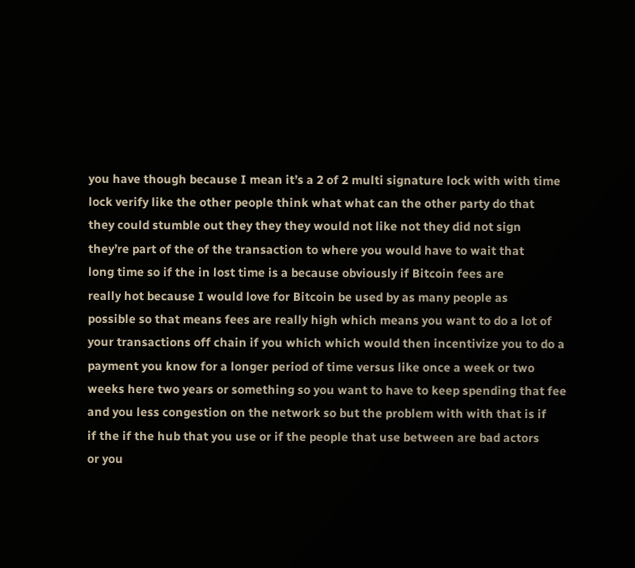you have though because I mean it’s a 2 of 2 multi signature lock with with time
lock verify like the other people think what what can the other party do that
they could stumble out they they they would not like not they did not sign
they’re part of the of the transaction to where you would have to wait that
long time so if the in lost time is a because obviously if Bitcoin fees are
really hot because I would love for Bitcoin be used by as many people as
possible so that means fees are really high which means you want to do a lot of
your transactions off chain if you which which would then incentivize you to do a
payment you know for a longer period of time versus like once a week or two
weeks here two years or something so you want to have to keep spending that fee
and you less congestion on the network so but the problem with with that is if
if the if the hub that you use or if the people that use between are bad actors
or you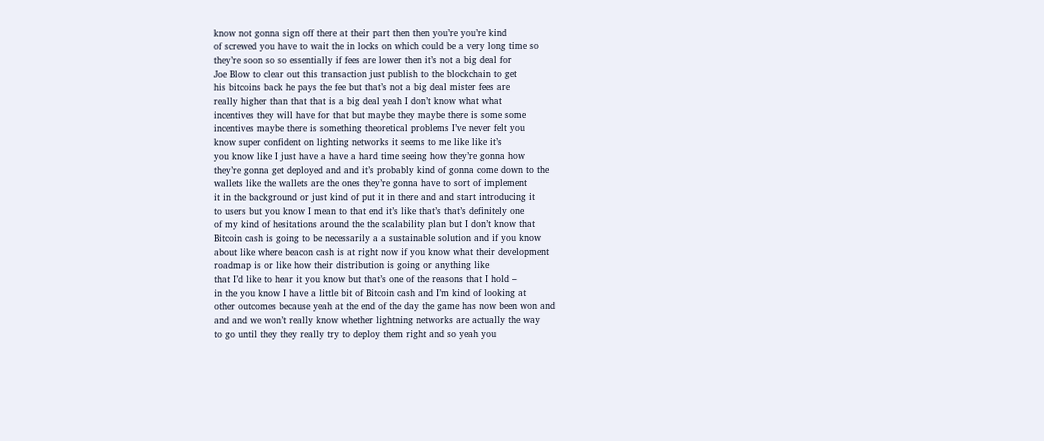know not gonna sign off there at their part then then you’re you’re kind
of screwed you have to wait the in locks on which could be a very long time so
they’re soon so so essentially if fees are lower then it’s not a big deal for
Joe Blow to clear out this transaction just publish to the blockchain to get
his bitcoins back he pays the fee but that’s not a big deal mister fees are
really higher than that that is a big deal yeah I don’t know what what
incentives they will have for that but maybe they maybe there is some some
incentives maybe there is something theoretical problems I’ve never felt you
know super confident on lighting networks it seems to me like like it’s
you know like I just have a have a hard time seeing how they’re gonna how
they’re gonna get deployed and and it’s probably kind of gonna come down to the
wallets like the wallets are the ones they’re gonna have to sort of implement
it in the background or just kind of put it in there and and start introducing it
to users but you know I mean to that end it’s like that’s that’s definitely one
of my kind of hesitations around the the scalability plan but I don’t know that
Bitcoin cash is going to be necessarily a a sustainable solution and if you know
about like where beacon cash is at right now if you know what their development
roadmap is or like how their distribution is going or anything like
that I’d like to hear it you know but that’s one of the reasons that I hold –
in the you know I have a little bit of Bitcoin cash and I’m kind of looking at
other outcomes because yeah at the end of the day the game has now been won and
and and we won’t really know whether lightning networks are actually the way
to go until they they really try to deploy them right and so yeah you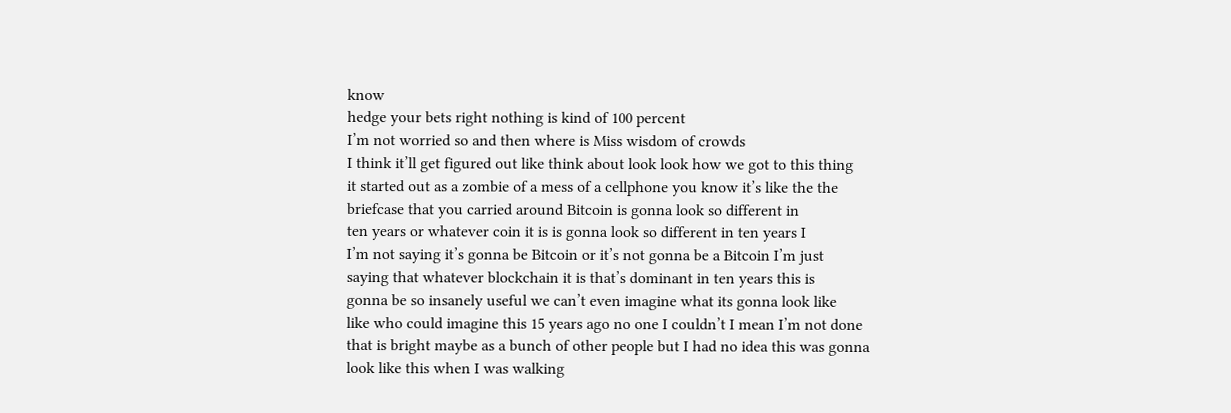know
hedge your bets right nothing is kind of 100 percent
I’m not worried so and then where is Miss wisdom of crowds
I think it’ll get figured out like think about look look how we got to this thing
it started out as a zombie of a mess of a cellphone you know it’s like the the
briefcase that you carried around Bitcoin is gonna look so different in
ten years or whatever coin it is is gonna look so different in ten years I
I’m not saying it’s gonna be Bitcoin or it’s not gonna be a Bitcoin I’m just
saying that whatever blockchain it is that’s dominant in ten years this is
gonna be so insanely useful we can’t even imagine what its gonna look like
like who could imagine this 15 years ago no one I couldn’t I mean I’m not done
that is bright maybe as a bunch of other people but I had no idea this was gonna
look like this when I was walking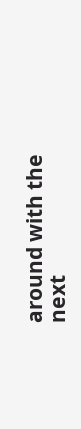around with the next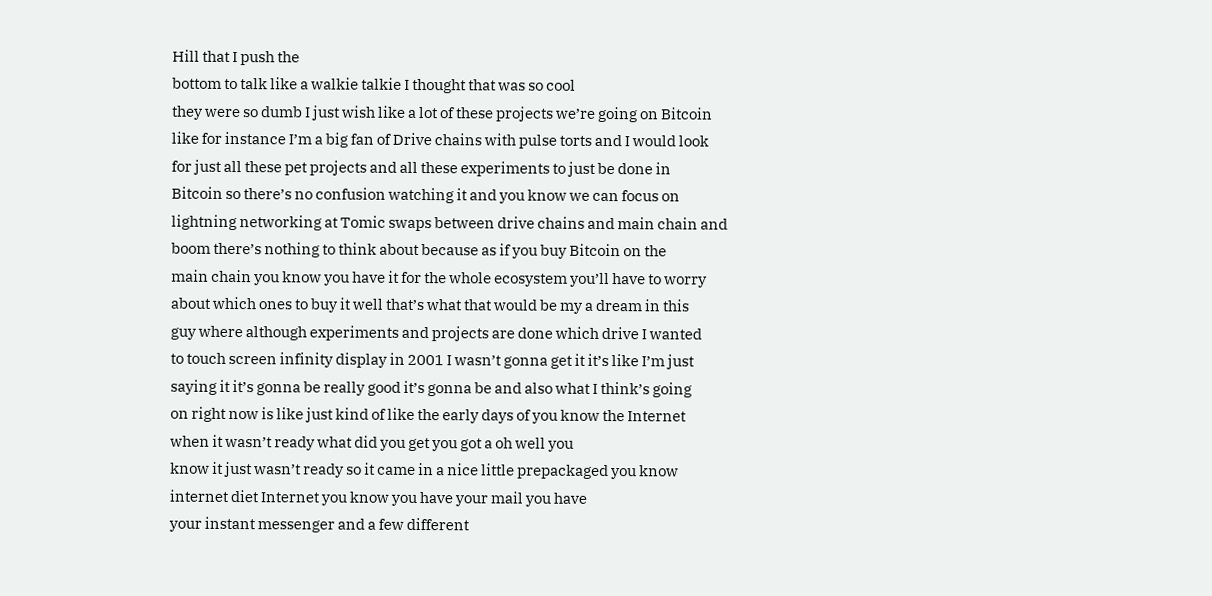Hill that I push the
bottom to talk like a walkie talkie I thought that was so cool
they were so dumb I just wish like a lot of these projects we’re going on Bitcoin
like for instance I’m a big fan of Drive chains with pulse torts and I would look
for just all these pet projects and all these experiments to just be done in
Bitcoin so there’s no confusion watching it and you know we can focus on
lightning networking at Tomic swaps between drive chains and main chain and
boom there’s nothing to think about because as if you buy Bitcoin on the
main chain you know you have it for the whole ecosystem you’ll have to worry
about which ones to buy it well that’s what that would be my a dream in this
guy where although experiments and projects are done which drive I wanted
to touch screen infinity display in 2001 I wasn’t gonna get it it’s like I’m just
saying it it’s gonna be really good it’s gonna be and also what I think’s going
on right now is like just kind of like the early days of you know the Internet
when it wasn’t ready what did you get you got a oh well you
know it just wasn’t ready so it came in a nice little prepackaged you know
internet diet Internet you know you have your mail you have
your instant messenger and a few different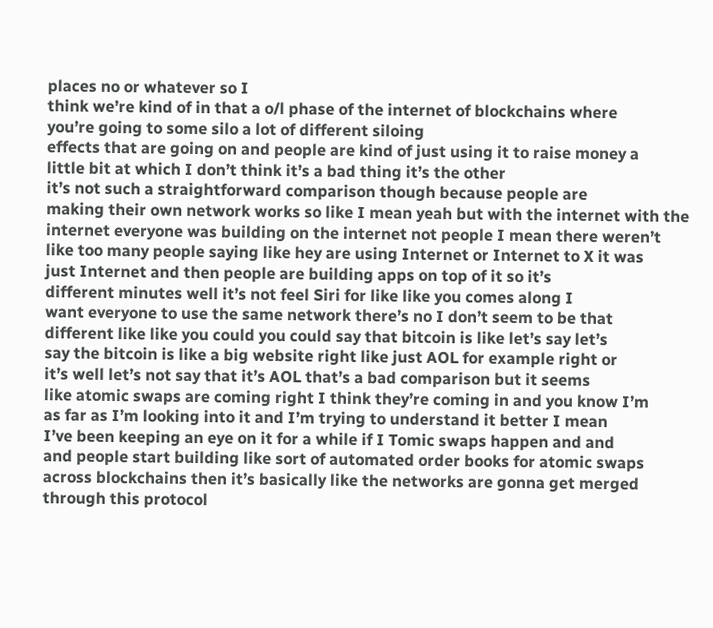places no or whatever so I
think we’re kind of in that a o/l phase of the internet of blockchains where
you’re going to some silo a lot of different siloing
effects that are going on and people are kind of just using it to raise money a
little bit at which I don’t think it’s a bad thing it’s the other
it’s not such a straightforward comparison though because people are
making their own network works so like I mean yeah but with the internet with the
internet everyone was building on the internet not people I mean there weren’t
like too many people saying like hey are using Internet or Internet to X it was
just Internet and then people are building apps on top of it so it’s
different minutes well it’s not feel Siri for like like you comes along I
want everyone to use the same network there’s no I don’t seem to be that
different like like you could you could say that bitcoin is like let’s say let’s
say the bitcoin is like a big website right like just AOL for example right or
it’s well let’s not say that it’s AOL that’s a bad comparison but it seems
like atomic swaps are coming right I think they’re coming in and you know I’m
as far as I’m looking into it and I’m trying to understand it better I mean
I’ve been keeping an eye on it for a while if I Tomic swaps happen and and
and people start building like sort of automated order books for atomic swaps
across blockchains then it’s basically like the networks are gonna get merged
through this protocol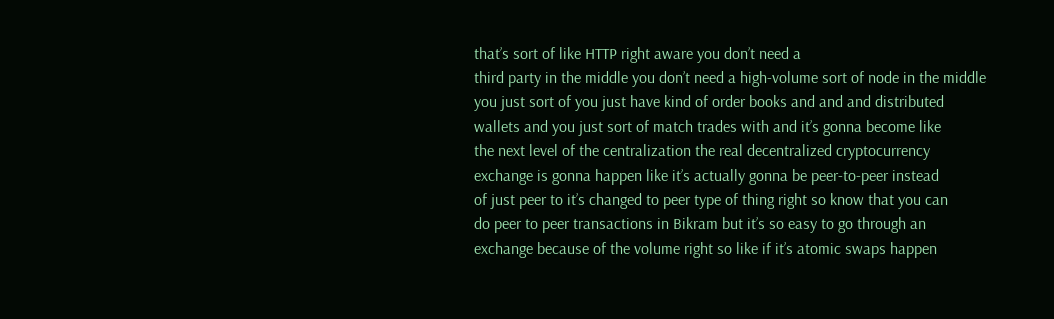that’s sort of like HTTP right aware you don’t need a
third party in the middle you don’t need a high-volume sort of node in the middle
you just sort of you just have kind of order books and and and distributed
wallets and you just sort of match trades with and it’s gonna become like
the next level of the centralization the real decentralized cryptocurrency
exchange is gonna happen like it’s actually gonna be peer-to-peer instead
of just peer to it’s changed to peer type of thing right so know that you can
do peer to peer transactions in Bikram but it’s so easy to go through an
exchange because of the volume right so like if it’s atomic swaps happen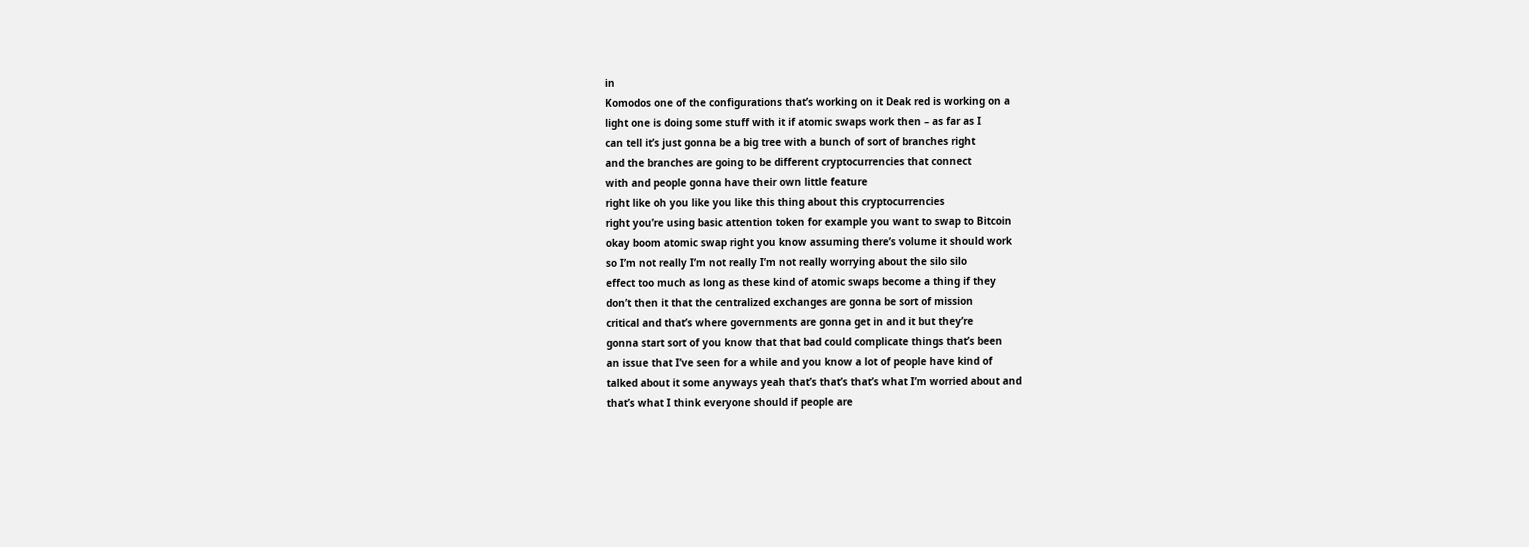in
Komodos one of the configurations that’s working on it Deak red is working on a
light one is doing some stuff with it if atomic swaps work then – as far as I
can tell it’s just gonna be a big tree with a bunch of sort of branches right
and the branches are going to be different cryptocurrencies that connect
with and people gonna have their own little feature
right like oh you like you like this thing about this cryptocurrencies
right you’re using basic attention token for example you want to swap to Bitcoin
okay boom atomic swap right you know assuming there’s volume it should work
so I’m not really I’m not really I’m not really worrying about the silo silo
effect too much as long as these kind of atomic swaps become a thing if they
don’t then it that the centralized exchanges are gonna be sort of mission
critical and that’s where governments are gonna get in and it but they’re
gonna start sort of you know that that bad could complicate things that’s been
an issue that I’ve seen for a while and you know a lot of people have kind of
talked about it some anyways yeah that’s that’s that’s what I’m worried about and
that’s what I think everyone should if people are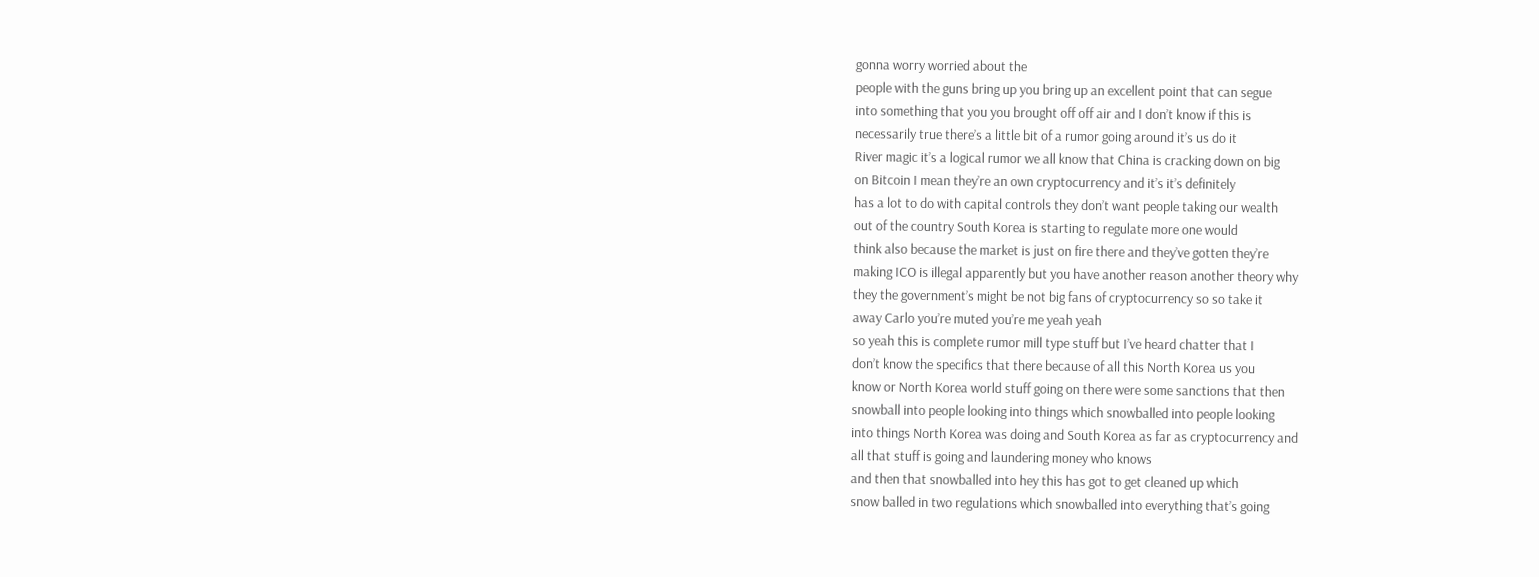gonna worry worried about the
people with the guns bring up you bring up an excellent point that can segue
into something that you you brought off off air and I don’t know if this is
necessarily true there’s a little bit of a rumor going around it’s us do it
River magic it’s a logical rumor we all know that China is cracking down on big
on Bitcoin I mean they’re an own cryptocurrency and it’s it’s definitely
has a lot to do with capital controls they don’t want people taking our wealth
out of the country South Korea is starting to regulate more one would
think also because the market is just on fire there and they’ve gotten they’re
making ICO is illegal apparently but you have another reason another theory why
they the government’s might be not big fans of cryptocurrency so so take it
away Carlo you’re muted you’re me yeah yeah
so yeah this is complete rumor mill type stuff but I’ve heard chatter that I
don’t know the specifics that there because of all this North Korea us you
know or North Korea world stuff going on there were some sanctions that then
snowball into people looking into things which snowballed into people looking
into things North Korea was doing and South Korea as far as cryptocurrency and
all that stuff is going and laundering money who knows
and then that snowballed into hey this has got to get cleaned up which
snow balled in two regulations which snowballed into everything that’s going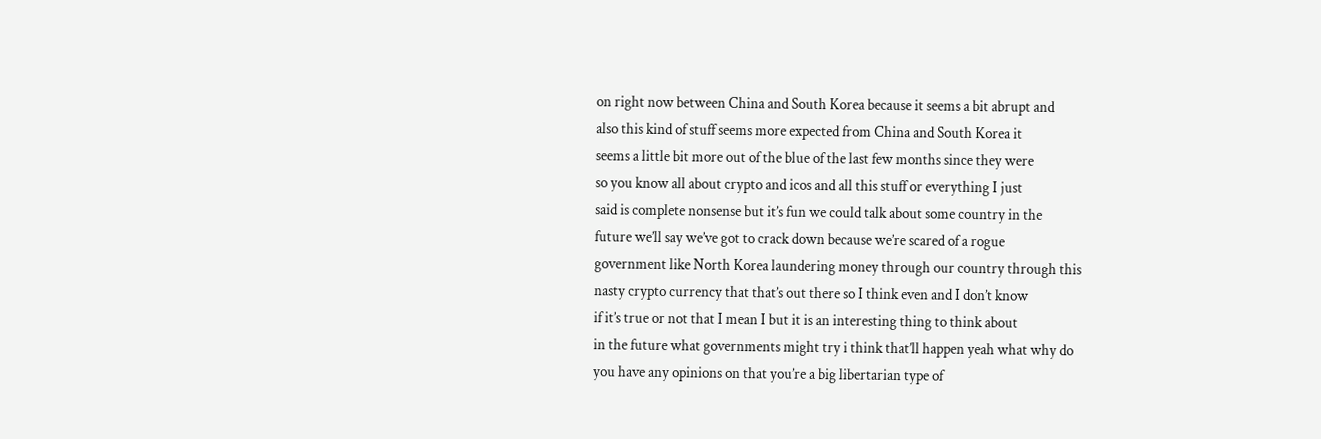on right now between China and South Korea because it seems a bit abrupt and
also this kind of stuff seems more expected from China and South Korea it
seems a little bit more out of the blue of the last few months since they were
so you know all about crypto and icos and all this stuff or everything I just
said is complete nonsense but it’s fun we could talk about some country in the
future we’ll say we’ve got to crack down because we’re scared of a rogue
government like North Korea laundering money through our country through this
nasty crypto currency that that’s out there so I think even and I don’t know
if it’s true or not that I mean I but it is an interesting thing to think about
in the future what governments might try i think that’ll happen yeah what why do
you have any opinions on that you’re a big libertarian type of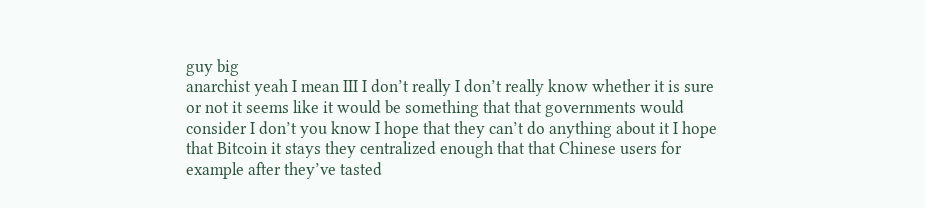guy big
anarchist yeah I mean III I don’t really I don’t really know whether it is sure
or not it seems like it would be something that that governments would
consider I don’t you know I hope that they can’t do anything about it I hope
that Bitcoin it stays they centralized enough that that Chinese users for
example after they’ve tasted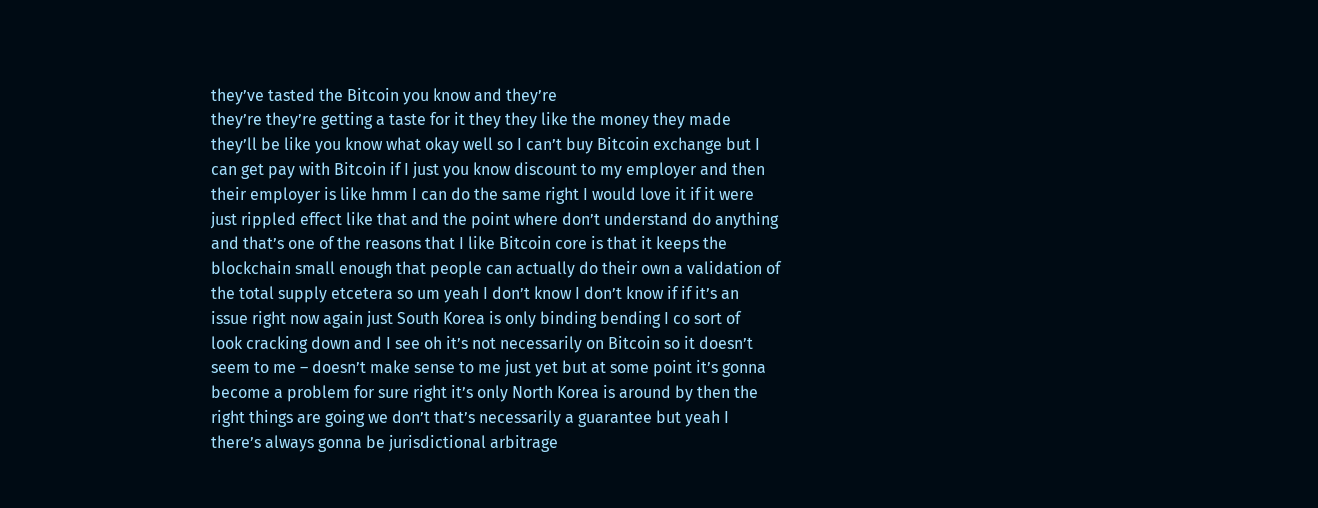they’ve tasted the Bitcoin you know and they’re
they’re they’re getting a taste for it they they like the money they made
they’ll be like you know what okay well so I can’t buy Bitcoin exchange but I
can get pay with Bitcoin if I just you know discount to my employer and then
their employer is like hmm I can do the same right I would love it if it were
just rippled effect like that and the point where don’t understand do anything
and that’s one of the reasons that I like Bitcoin core is that it keeps the
blockchain small enough that people can actually do their own a validation of
the total supply etcetera so um yeah I don’t know I don’t know if if it’s an
issue right now again just South Korea is only binding bending I co sort of
look cracking down and I see oh it’s not necessarily on Bitcoin so it doesn’t
seem to me – doesn’t make sense to me just yet but at some point it’s gonna
become a problem for sure right it’s only North Korea is around by then the
right things are going we don’t that’s necessarily a guarantee but yeah I
there’s always gonna be jurisdictional arbitrage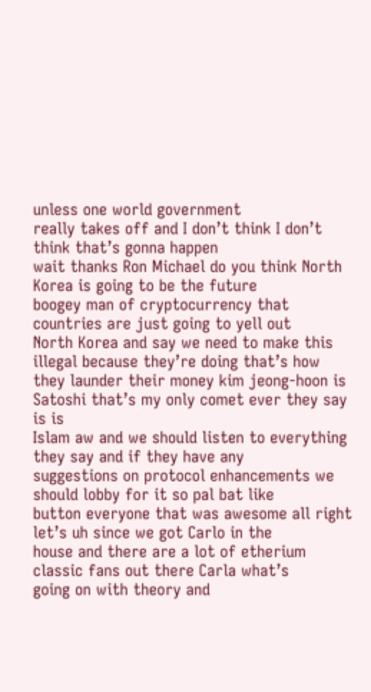unless one world government
really takes off and I don’t think I don’t think that’s gonna happen
wait thanks Ron Michael do you think North Korea is going to be the future
boogey man of cryptocurrency that countries are just going to yell out
North Korea and say we need to make this illegal because they’re doing that’s how
they launder their money kim jeong-hoon is Satoshi that’s my only comet ever they say is is
Islam aw and we should listen to everything they say and if they have any
suggestions on protocol enhancements we should lobby for it so pal bat like
button everyone that was awesome all right let’s uh since we got Carlo in the
house and there are a lot of etherium classic fans out there Carla what’s
going on with theory and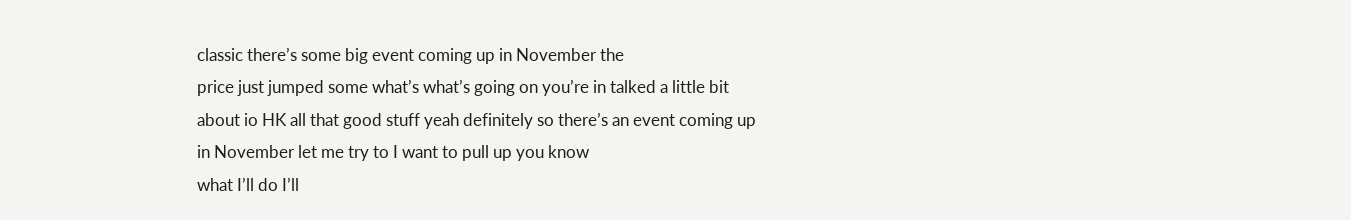classic there’s some big event coming up in November the
price just jumped some what’s what’s going on you’re in talked a little bit
about io HK all that good stuff yeah definitely so there’s an event coming up
in November let me try to I want to pull up you know
what I’ll do I’ll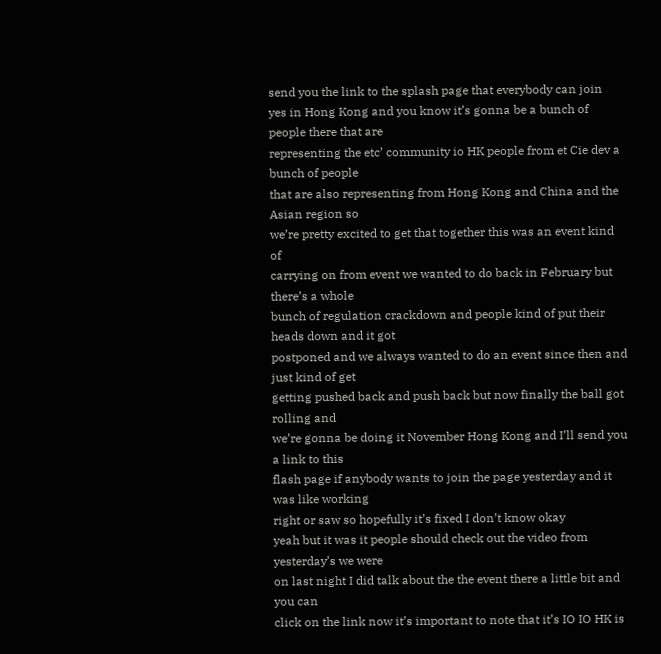send you the link to the splash page that everybody can join
yes in Hong Kong and you know it’s gonna be a bunch of people there that are
representing the etc’ community io HK people from et Cie dev a bunch of people
that are also representing from Hong Kong and China and the Asian region so
we’re pretty excited to get that together this was an event kind of
carrying on from event we wanted to do back in February but there’s a whole
bunch of regulation crackdown and people kind of put their heads down and it got
postponed and we always wanted to do an event since then and just kind of get
getting pushed back and push back but now finally the ball got rolling and
we’re gonna be doing it November Hong Kong and I’ll send you a link to this
flash page if anybody wants to join the page yesterday and it was like working
right or saw so hopefully it’s fixed I don’t know okay
yeah but it was it people should check out the video from yesterday’s we were
on last night I did talk about the the event there a little bit and you can
click on the link now it’s important to note that it’s IO IO HK is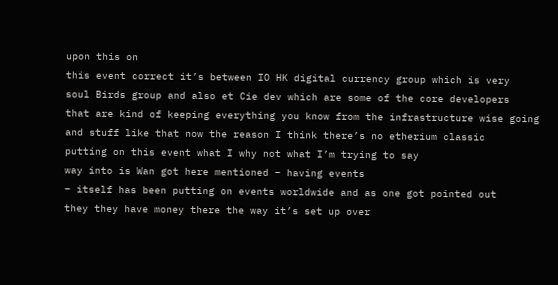upon this on
this event correct it’s between IO HK digital currency group which is very
soul Birds group and also et Cie dev which are some of the core developers
that are kind of keeping everything you know from the infrastructure wise going
and stuff like that now the reason I think there’s no etherium classic
putting on this event what I why not what I’m trying to say
way into is Wan got here mentioned – having events
– itself has been putting on events worldwide and as one got pointed out
they they have money there the way it’s set up over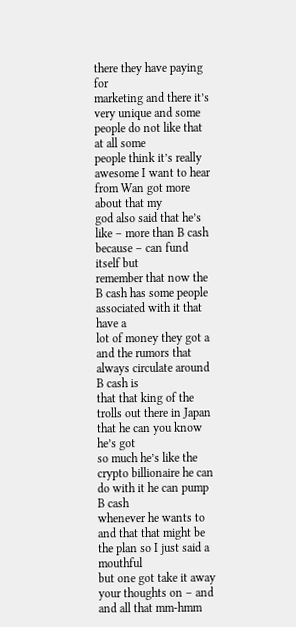there they have paying for
marketing and there it’s very unique and some people do not like that at all some
people think it’s really awesome I want to hear from Wan got more about that my
god also said that he’s like – more than B cash because – can fund itself but
remember that now the B cash has some people associated with it that have a
lot of money they got a and the rumors that always circulate around B cash is
that that king of the trolls out there in Japan that he can you know he’s got
so much he’s like the crypto billionaire he can do with it he can pump B cash
whenever he wants to and that that might be the plan so I just said a mouthful
but one got take it away your thoughts on – and and all that mm-hmm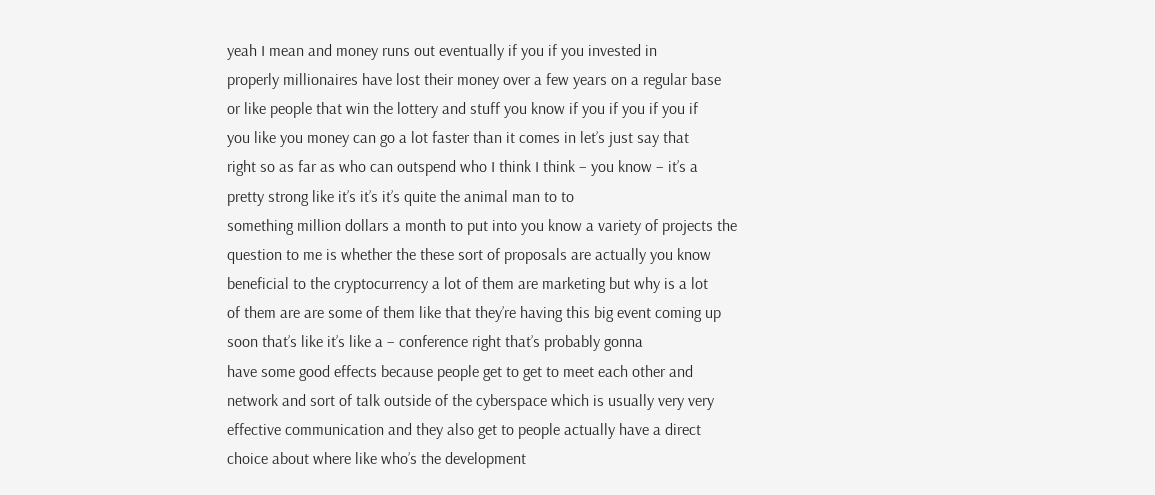yeah I mean and money runs out eventually if you if you invested in
properly millionaires have lost their money over a few years on a regular base
or like people that win the lottery and stuff you know if you if you if you if
you like you money can go a lot faster than it comes in let’s just say that
right so as far as who can outspend who I think I think – you know – it’s a
pretty strong like it’s it’s it’s quite the animal man to to
something million dollars a month to put into you know a variety of projects the
question to me is whether the these sort of proposals are actually you know
beneficial to the cryptocurrency a lot of them are marketing but why is a lot
of them are are some of them like that they’re having this big event coming up
soon that’s like it’s like a – conference right that’s probably gonna
have some good effects because people get to get to meet each other and
network and sort of talk outside of the cyberspace which is usually very very
effective communication and they also get to people actually have a direct
choice about where like who’s the development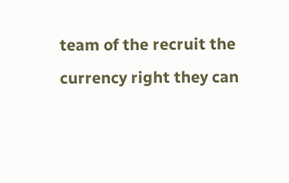team of the recruit the
currency right they can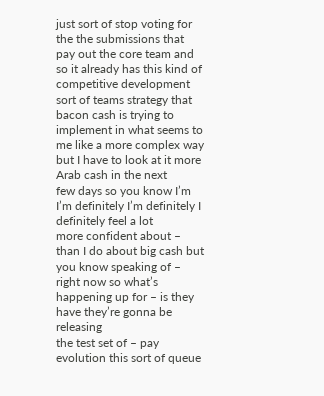just sort of stop voting for the the submissions that
pay out the core team and so it already has this kind of competitive development
sort of teams strategy that bacon cash is trying to implement in what seems to
me like a more complex way but I have to look at it more Arab cash in the next
few days so you know I’m I’m definitely I’m definitely I definitely feel a lot
more confident about – than I do about big cash but you know speaking of –
right now so what’s happening up for – is they have they’re gonna be releasing
the test set of – pay evolution this sort of queue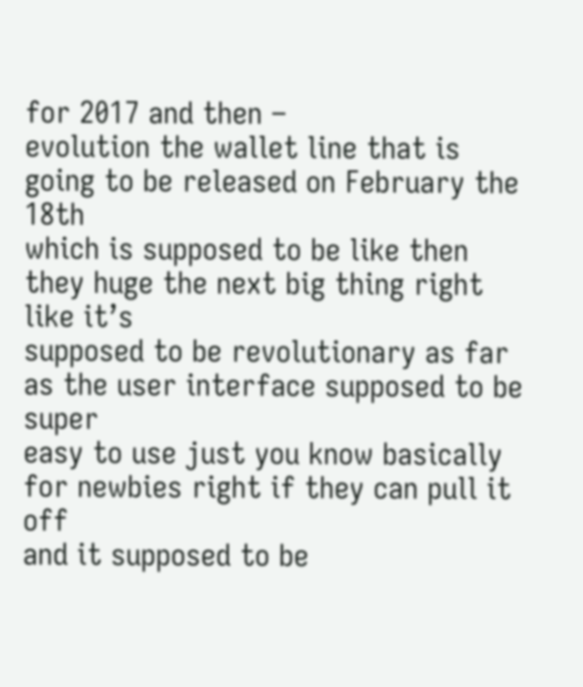for 2017 and then –
evolution the wallet line that is going to be released on February the 18th
which is supposed to be like then they huge the next big thing right like it’s
supposed to be revolutionary as far as the user interface supposed to be super
easy to use just you know basically for newbies right if they can pull it off
and it supposed to be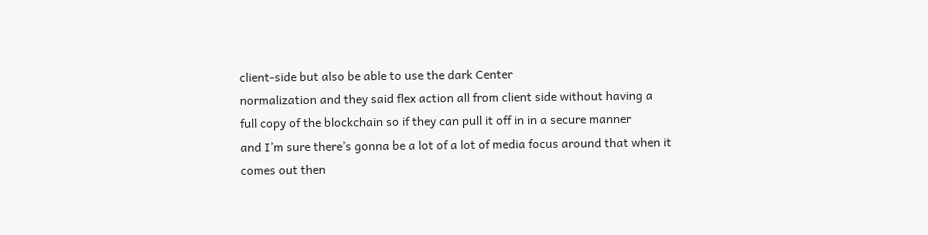client-side but also be able to use the dark Center
normalization and they said flex action all from client side without having a
full copy of the blockchain so if they can pull it off in in a secure manner
and I’m sure there’s gonna be a lot of a lot of media focus around that when it
comes out then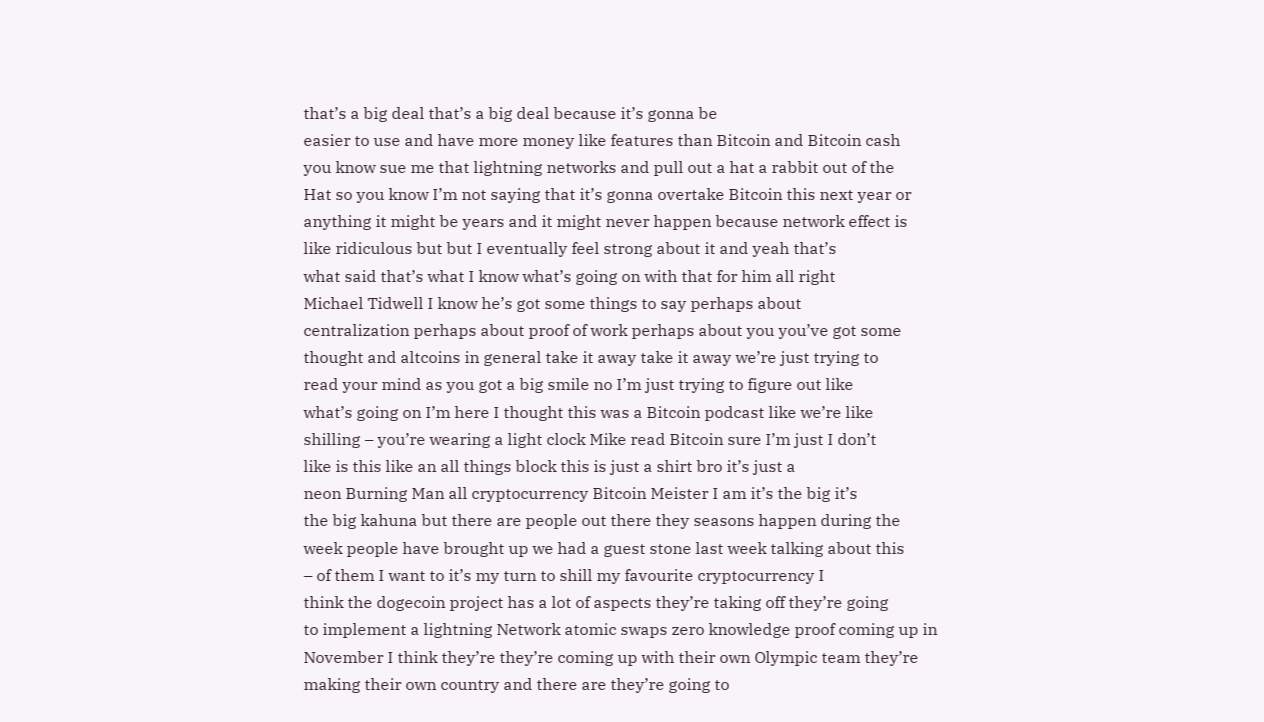that’s a big deal that’s a big deal because it’s gonna be
easier to use and have more money like features than Bitcoin and Bitcoin cash
you know sue me that lightning networks and pull out a hat a rabbit out of the
Hat so you know I’m not saying that it’s gonna overtake Bitcoin this next year or
anything it might be years and it might never happen because network effect is
like ridiculous but but I eventually feel strong about it and yeah that’s
what said that’s what I know what’s going on with that for him all right
Michael Tidwell I know he’s got some things to say perhaps about
centralization perhaps about proof of work perhaps about you you’ve got some
thought and altcoins in general take it away take it away we’re just trying to
read your mind as you got a big smile no I’m just trying to figure out like
what’s going on I’m here I thought this was a Bitcoin podcast like we’re like
shilling – you’re wearing a light clock Mike read Bitcoin sure I’m just I don’t
like is this like an all things block this is just a shirt bro it’s just a
neon Burning Man all cryptocurrency Bitcoin Meister I am it’s the big it’s
the big kahuna but there are people out there they seasons happen during the
week people have brought up we had a guest stone last week talking about this
– of them I want to it’s my turn to shill my favourite cryptocurrency I
think the dogecoin project has a lot of aspects they’re taking off they’re going
to implement a lightning Network atomic swaps zero knowledge proof coming up in
November I think they’re they’re coming up with their own Olympic team they’re
making their own country and there are they’re going to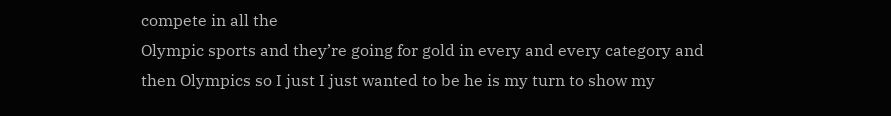compete in all the
Olympic sports and they’re going for gold in every and every category and
then Olympics so I just I just wanted to be he is my turn to show my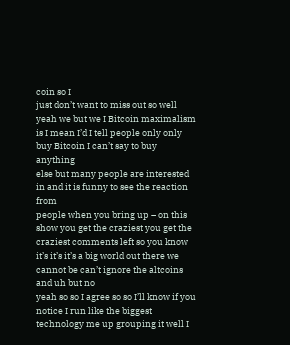coin so I
just don’t want to miss out so well yeah we but we I Bitcoin maximalism
is I mean I’d I tell people only only buy Bitcoin I can’t say to buy anything
else but many people are interested in and it is funny to see the reaction from
people when you bring up – on this show you get the craziest you get the
craziest comments left so you know it’s it’s it’s a big world out there we
cannot be can’t ignore the altcoins and uh but no
yeah so so I agree so so I’ll know if you notice I run like the biggest
technology me up grouping it well I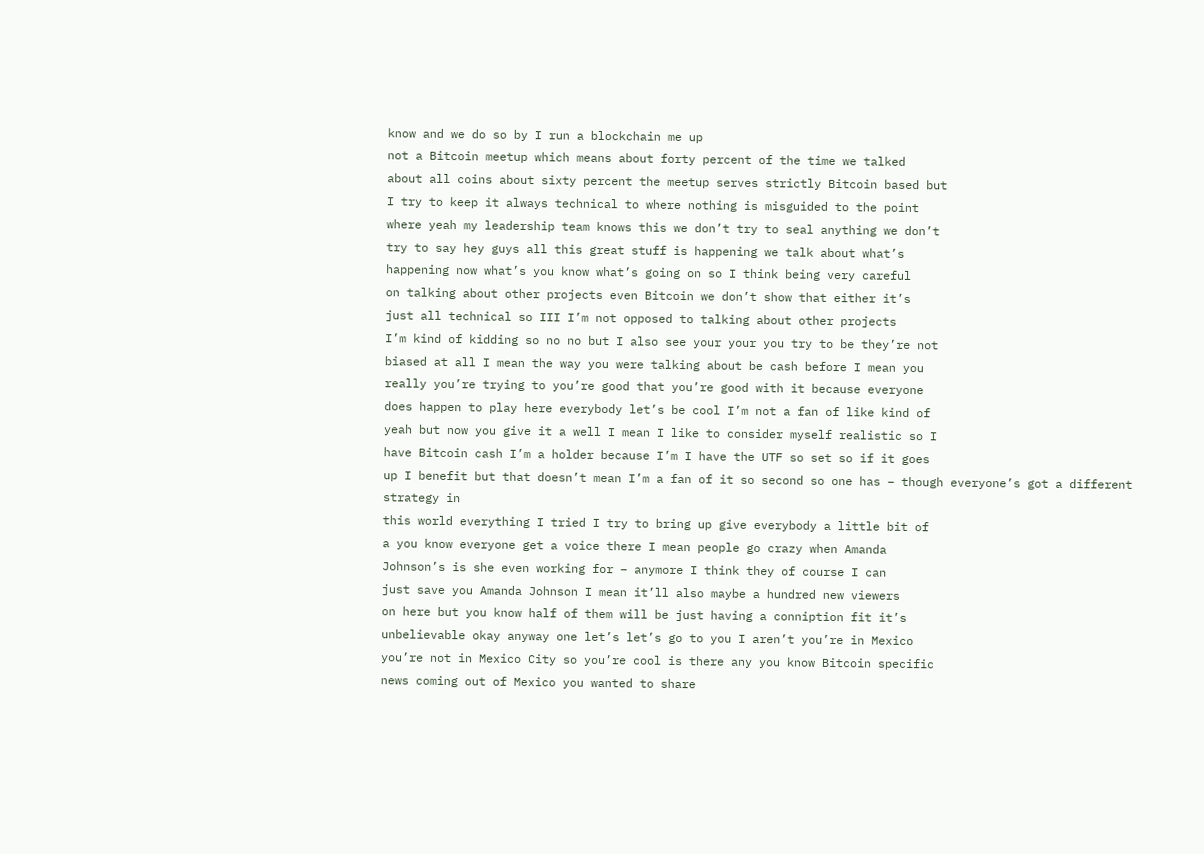know and we do so by I run a blockchain me up
not a Bitcoin meetup which means about forty percent of the time we talked
about all coins about sixty percent the meetup serves strictly Bitcoin based but
I try to keep it always technical to where nothing is misguided to the point
where yeah my leadership team knows this we don’t try to seal anything we don’t
try to say hey guys all this great stuff is happening we talk about what’s
happening now what’s you know what’s going on so I think being very careful
on talking about other projects even Bitcoin we don’t show that either it’s
just all technical so III I’m not opposed to talking about other projects
I’m kind of kidding so no no but I also see your your you try to be they’re not
biased at all I mean the way you were talking about be cash before I mean you
really you’re trying to you’re good that you’re good with it because everyone
does happen to play here everybody let’s be cool I’m not a fan of like kind of
yeah but now you give it a well I mean I like to consider myself realistic so I
have Bitcoin cash I’m a holder because I’m I have the UTF so set so if it goes
up I benefit but that doesn’t mean I’m a fan of it so second so one has – though everyone’s got a different strategy in
this world everything I tried I try to bring up give everybody a little bit of
a you know everyone get a voice there I mean people go crazy when Amanda
Johnson’s is she even working for – anymore I think they of course I can
just save you Amanda Johnson I mean it’ll also maybe a hundred new viewers
on here but you know half of them will be just having a conniption fit it’s
unbelievable okay anyway one let’s let’s go to you I aren’t you’re in Mexico
you’re not in Mexico City so you’re cool is there any you know Bitcoin specific
news coming out of Mexico you wanted to share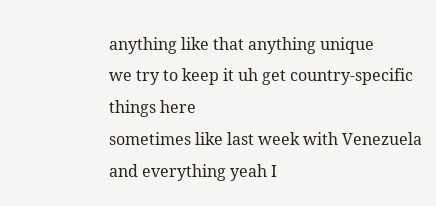anything like that anything unique
we try to keep it uh get country-specific things here
sometimes like last week with Venezuela and everything yeah I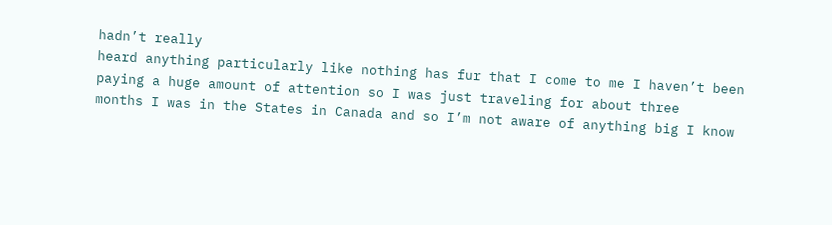hadn’t really
heard anything particularly like nothing has fur that I come to me I haven’t been
paying a huge amount of attention so I was just traveling for about three
months I was in the States in Canada and so I’m not aware of anything big I know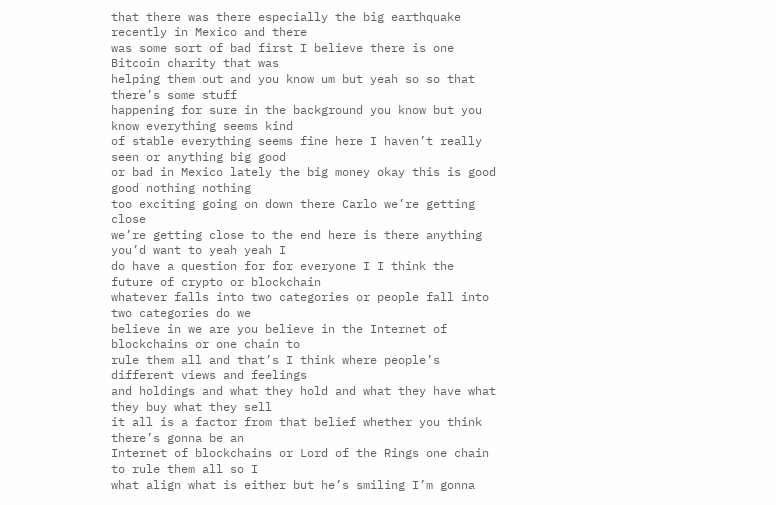that there was there especially the big earthquake recently in Mexico and there
was some sort of bad first I believe there is one Bitcoin charity that was
helping them out and you know um but yeah so so that there’s some stuff
happening for sure in the background you know but you know everything seems kind
of stable everything seems fine here I haven’t really seen or anything big good
or bad in Mexico lately the big money okay this is good good nothing nothing
too exciting going on down there Carlo we’re getting close
we’re getting close to the end here is there anything you’d want to yeah yeah I
do have a question for for everyone I I think the future of crypto or blockchain
whatever falls into two categories or people fall into two categories do we
believe in we are you believe in the Internet of blockchains or one chain to
rule them all and that’s I think where people’s different views and feelings
and holdings and what they hold and what they have what they buy what they sell
it all is a factor from that belief whether you think there’s gonna be an
Internet of blockchains or Lord of the Rings one chain to rule them all so I
what align what is either but he’s smiling I’m gonna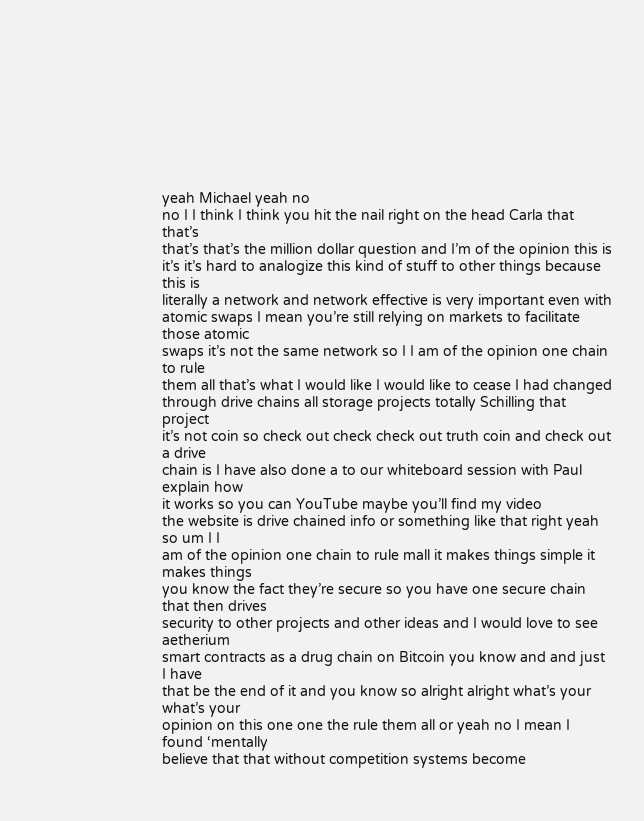yeah Michael yeah no
no I I think I think you hit the nail right on the head Carla that that’s
that’s that’s the million dollar question and I’m of the opinion this is
it’s it’s hard to analogize this kind of stuff to other things because this is
literally a network and network effective is very important even with
atomic swaps I mean you’re still relying on markets to facilitate those atomic
swaps it’s not the same network so I I am of the opinion one chain to rule
them all that’s what I would like I would like to cease I had changed
through drive chains all storage projects totally Schilling that project
it’s not coin so check out check check out truth coin and check out a drive
chain is I have also done a to our whiteboard session with Paul explain how
it works so you can YouTube maybe you’ll find my video
the website is drive chained info or something like that right yeah so um I I
am of the opinion one chain to rule mall it makes things simple it makes things
you know the fact they’re secure so you have one secure chain that then drives
security to other projects and other ideas and I would love to see aetherium
smart contracts as a drug chain on Bitcoin you know and and just I have
that be the end of it and you know so alright alright what’s your what’s your
opinion on this one one the rule them all or yeah no I mean I found ‘mentally
believe that that without competition systems become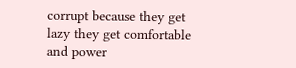corrupt because they get
lazy they get comfortable and power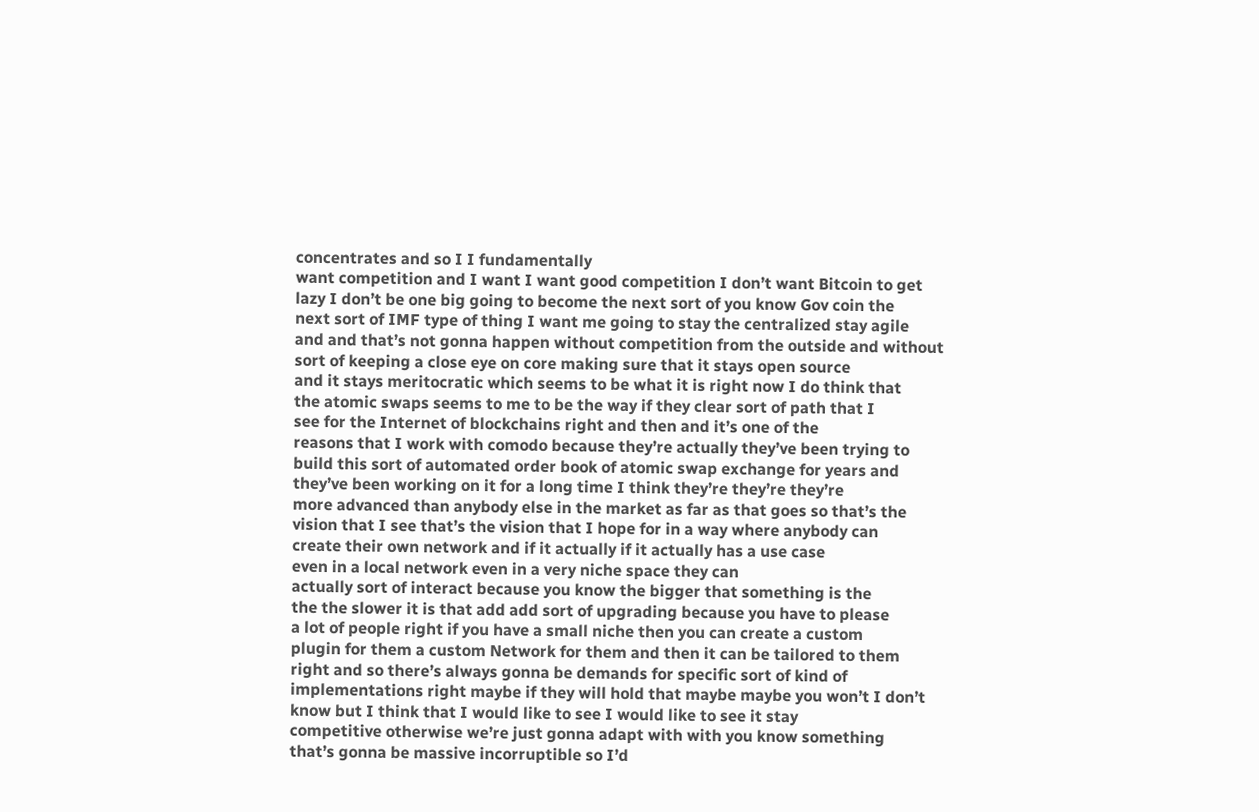concentrates and so I I fundamentally
want competition and I want I want good competition I don’t want Bitcoin to get
lazy I don’t be one big going to become the next sort of you know Gov coin the
next sort of IMF type of thing I want me going to stay the centralized stay agile
and and that’s not gonna happen without competition from the outside and without
sort of keeping a close eye on core making sure that it stays open source
and it stays meritocratic which seems to be what it is right now I do think that
the atomic swaps seems to me to be the way if they clear sort of path that I
see for the Internet of blockchains right and then and it’s one of the
reasons that I work with comodo because they’re actually they’ve been trying to
build this sort of automated order book of atomic swap exchange for years and
they’ve been working on it for a long time I think they’re they’re they’re
more advanced than anybody else in the market as far as that goes so that’s the
vision that I see that’s the vision that I hope for in a way where anybody can
create their own network and if it actually if it actually has a use case
even in a local network even in a very niche space they can
actually sort of interact because you know the bigger that something is the
the the slower it is that add add sort of upgrading because you have to please
a lot of people right if you have a small niche then you can create a custom
plugin for them a custom Network for them and then it can be tailored to them
right and so there’s always gonna be demands for specific sort of kind of
implementations right maybe if they will hold that maybe maybe you won’t I don’t
know but I think that I would like to see I would like to see it stay
competitive otherwise we’re just gonna adapt with with you know something
that’s gonna be massive incorruptible so I’d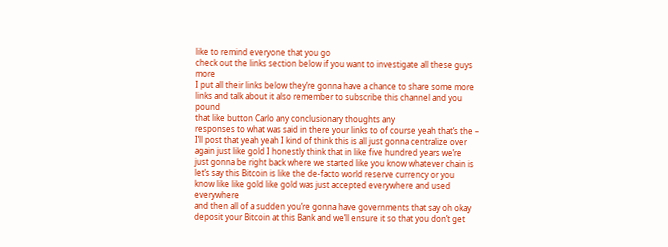like to remind everyone that you go
check out the links section below if you want to investigate all these guys more
I put all their links below they’re gonna have a chance to share some more
links and talk about it also remember to subscribe this channel and you pound
that like button Carlo any conclusionary thoughts any
responses to what was said in there your links to of course yeah that’s the –
I’ll post that yeah yeah I kind of think this is all just gonna centralize over
again just like gold I honestly think that in like five hundred years we’re
just gonna be right back where we started like you know whatever chain is
let’s say this Bitcoin is like the de-facto world reserve currency or you
know like like gold like gold was just accepted everywhere and used everywhere
and then all of a sudden you’re gonna have governments that say oh okay
deposit your Bitcoin at this Bank and we’ll ensure it so that you don’t get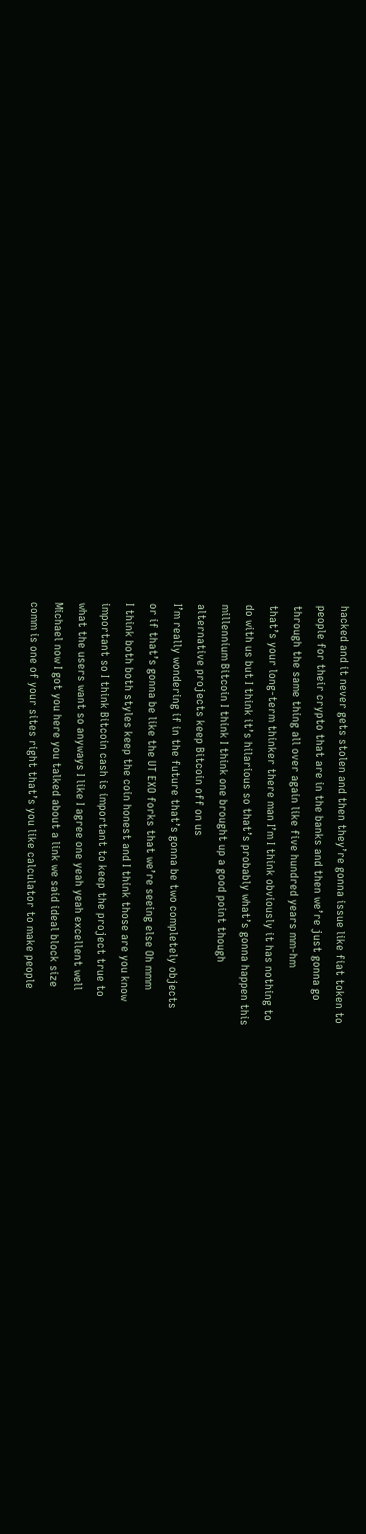hacked and it never gets stolen and then they’re gonna issue like fiat token to
people for their crypto that are in the banks and then we’re just gonna go
through the same thing all over again like five hundred years mm-hm
that’s your long-term thinker there man I’m I think obviously it has nothing to
do with us but I think it’s hilarious so that’s probably what’s gonna happen this
millennium Bitcoin I think I think one brought up a good point though
alternative projects keep Bitcoin off on us
I’m really wondering if in the future that’s gonna be two completely objects
or if that’s gonna be like the UT EXO forks that we’re seeing else Oh mmm
I think both both styles keep the coin honest and I think those are you know
important so I think Bitcoin cash is important to keep the project true to
what the users want so anyways I like I agree one yeah yeah excellent well
Michael now I got you here you talked about a link we said ideal block size
comm is one of your sites right that’s you like calculator to make people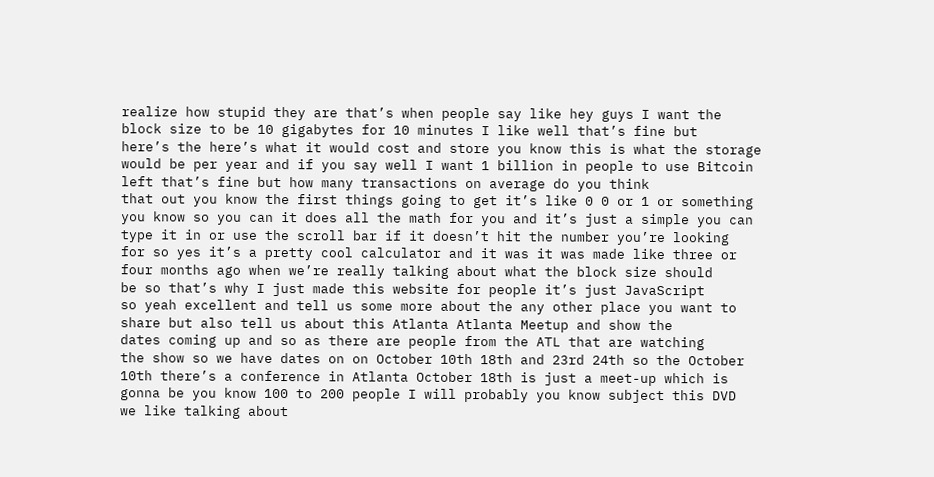realize how stupid they are that’s when people say like hey guys I want the
block size to be 10 gigabytes for 10 minutes I like well that’s fine but
here’s the here’s what it would cost and store you know this is what the storage
would be per year and if you say well I want 1 billion in people to use Bitcoin
left that’s fine but how many transactions on average do you think
that out you know the first things going to get it’s like 0 0 or 1 or something
you know so you can it does all the math for you and it’s just a simple you can
type it in or use the scroll bar if it doesn’t hit the number you’re looking
for so yes it’s a pretty cool calculator and it was it was made like three or
four months ago when we’re really talking about what the block size should
be so that’s why I just made this website for people it’s just JavaScript
so yeah excellent and tell us some more about the any other place you want to
share but also tell us about this Atlanta Atlanta Meetup and show the
dates coming up and so as there are people from the ATL that are watching
the show so we have dates on on October 10th 18th and 23rd 24th so the October
10th there’s a conference in Atlanta October 18th is just a meet-up which is
gonna be you know 100 to 200 people I will probably you know subject this DVD
we like talking about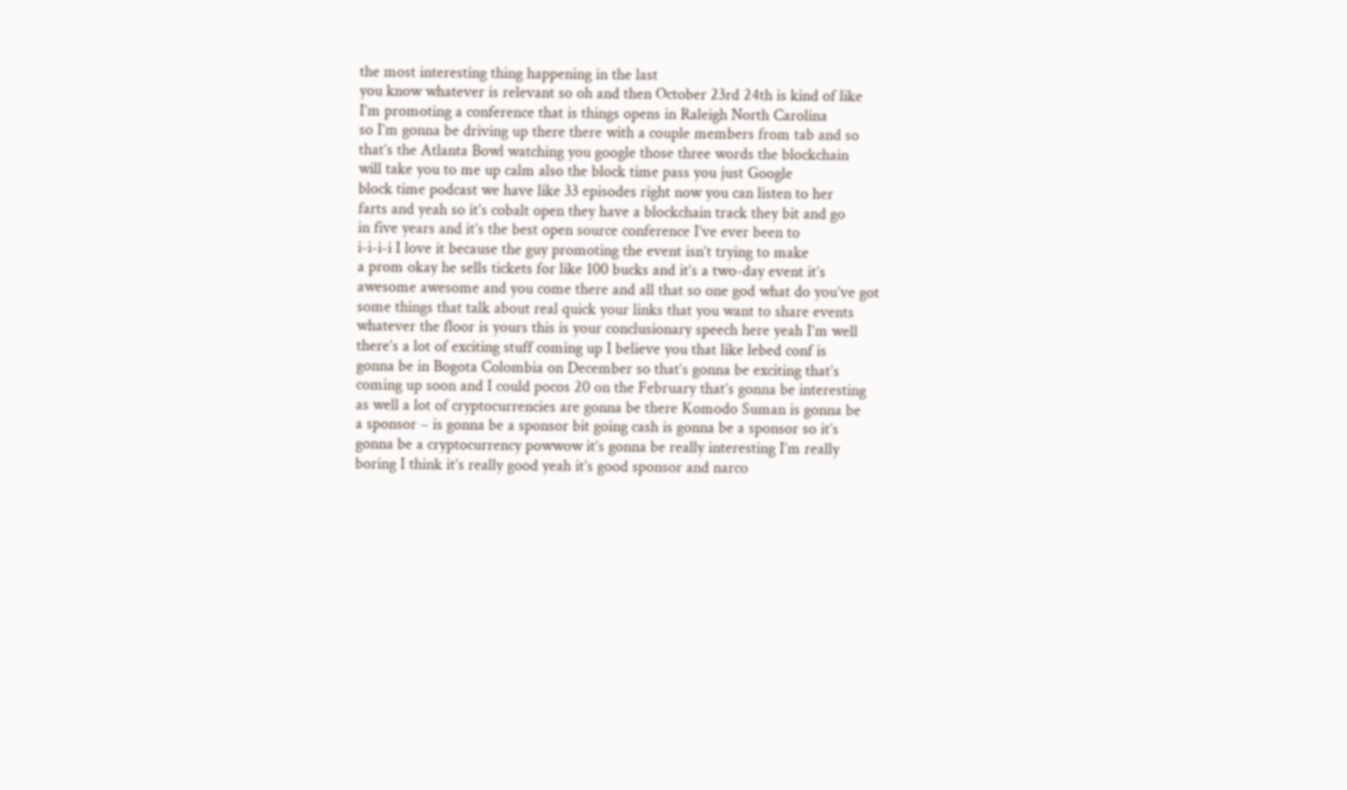the most interesting thing happening in the last
you know whatever is relevant so oh and then October 23rd 24th is kind of like
I’m promoting a conference that is things opens in Raleigh North Carolina
so I’m gonna be driving up there there with a couple members from tab and so
that’s the Atlanta Bowl watching you google those three words the blockchain
will take you to me up calm also the block time pass you just Google
block time podcast we have like 33 episodes right now you can listen to her
farts and yeah so it’s cobalt open they have a blockchain track they bit and go
in five years and it’s the best open source conference I’ve ever been to
i-i-i-i I love it because the guy promoting the event isn’t trying to make
a prom okay he sells tickets for like 100 bucks and it’s a two-day event it’s
awesome awesome and you come there and all that so one god what do you’ve got
some things that talk about real quick your links that you want to share events
whatever the floor is yours this is your conclusionary speech here yeah I’m well
there’s a lot of exciting stuff coming up I believe you that like lebed conf is
gonna be in Bogota Colombia on December so that’s gonna be exciting that’s
coming up soon and I could pocos 20 on the February that’s gonna be interesting
as well a lot of cryptocurrencies are gonna be there Komodo Suman is gonna be
a sponsor – is gonna be a sponsor bit going cash is gonna be a sponsor so it’s
gonna be a cryptocurrency powwow it’s gonna be really interesting I’m really
boring I think it’s really good yeah it’s good sponsor and narco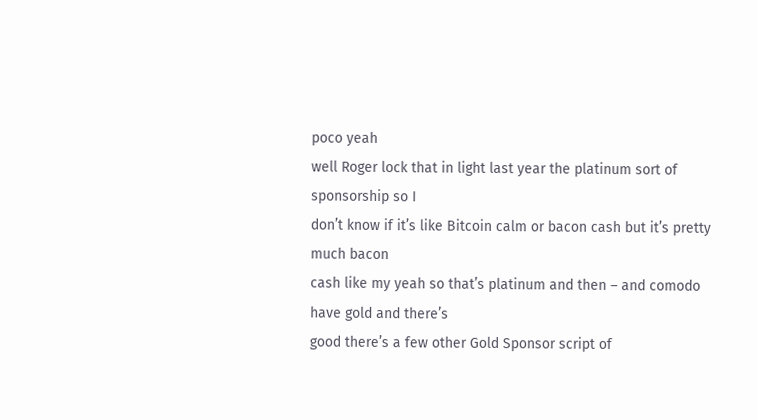poco yeah
well Roger lock that in light last year the platinum sort of sponsorship so I
don’t know if it’s like Bitcoin calm or bacon cash but it’s pretty much bacon
cash like my yeah so that’s platinum and then – and comodo have gold and there’s
good there’s a few other Gold Sponsor script of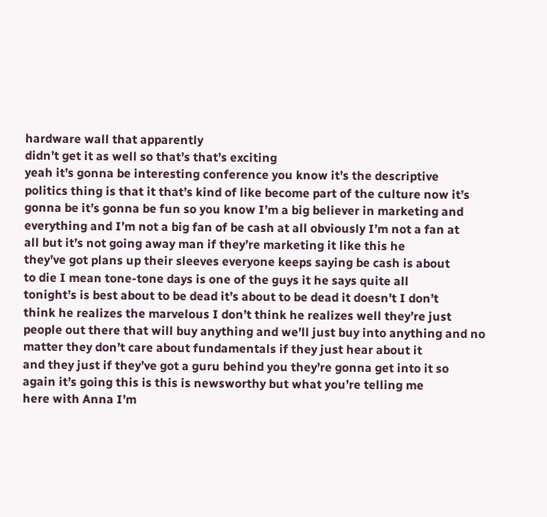hardware wall that apparently
didn’t get it as well so that’s that’s exciting
yeah it’s gonna be interesting conference you know it’s the descriptive
politics thing is that it that’s kind of like become part of the culture now it’s
gonna be it’s gonna be fun so you know I’m a big believer in marketing and
everything and I’m not a big fan of be cash at all obviously I’m not a fan at
all but it’s not going away man if they’re marketing it like this he
they’ve got plans up their sleeves everyone keeps saying be cash is about
to die I mean tone-tone days is one of the guys it he says quite all
tonight’s is best about to be dead it’s about to be dead it doesn’t I don’t
think he realizes the marvelous I don’t think he realizes well they’re just
people out there that will buy anything and we’ll just buy into anything and no
matter they don’t care about fundamentals if they just hear about it
and they just if they’ve got a guru behind you they’re gonna get into it so
again it’s going this is this is newsworthy but what you’re telling me
here with Anna I’m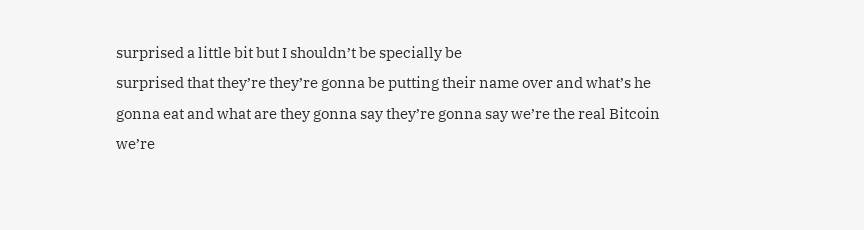surprised a little bit but I shouldn’t be specially be
surprised that they’re they’re gonna be putting their name over and what’s he
gonna eat and what are they gonna say they’re gonna say we’re the real Bitcoin
we’re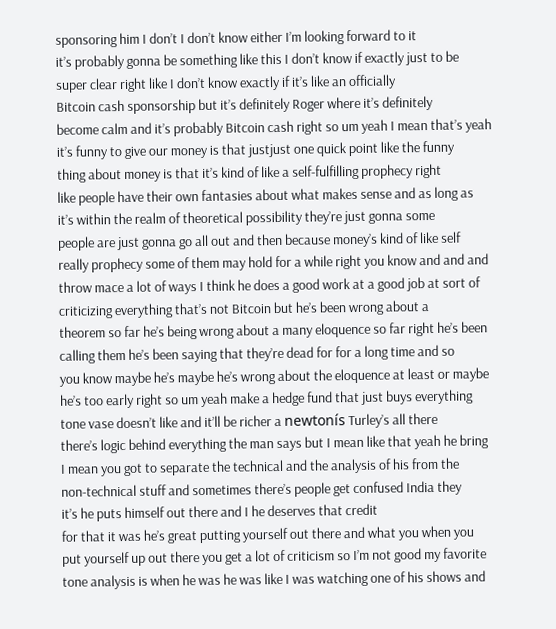sponsoring him I don’t I don’t know either I’m looking forward to it
it’s probably gonna be something like this I don’t know if exactly just to be
super clear right like I don’t know exactly if it’s like an officially
Bitcoin cash sponsorship but it’s definitely Roger where it’s definitely
become calm and it’s probably Bitcoin cash right so um yeah I mean that’s yeah
it’s funny to give our money is that justjust one quick point like the funny
thing about money is that it’s kind of like a self-fulfilling prophecy right
like people have their own fantasies about what makes sense and as long as
it’s within the realm of theoretical possibility they’re just gonna some
people are just gonna go all out and then because money’s kind of like self
really prophecy some of them may hold for a while right you know and and and
throw mace a lot of ways I think he does a good work at a good job at sort of
criticizing everything that’s not Bitcoin but he’s been wrong about a
theorem so far he’s being wrong about a many eloquence so far right he’s been
calling them he’s been saying that they’re dead for for a long time and so
you know maybe he’s maybe he’s wrong about the eloquence at least or maybe
he’s too early right so um yeah make a hedge fund that just buys everything
tone vase doesn’t like and it’ll be richer a newtonís Turley’s all there
there’s logic behind everything the man says but I mean like that yeah he bring
I mean you got to separate the technical and the analysis of his from the
non-technical stuff and sometimes there’s people get confused India they
it’s he puts himself out there and I he deserves that credit
for that it was he’s great putting yourself out there and what you when you
put yourself up out there you get a lot of criticism so I’m not good my favorite
tone analysis is when he was he was like I was watching one of his shows and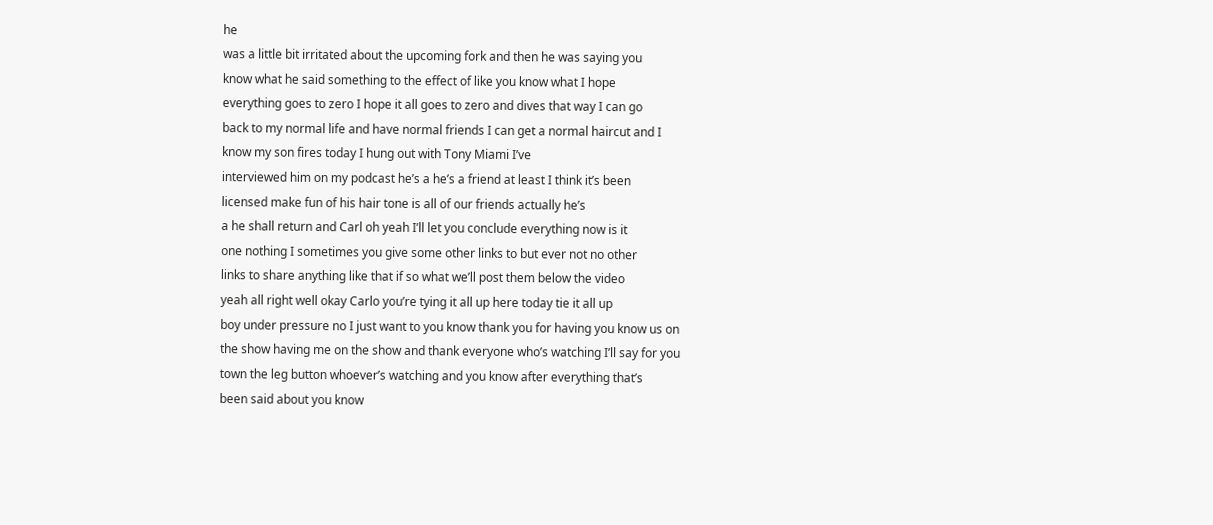he
was a little bit irritated about the upcoming fork and then he was saying you
know what he said something to the effect of like you know what I hope
everything goes to zero I hope it all goes to zero and dives that way I can go
back to my normal life and have normal friends I can get a normal haircut and I
know my son fires today I hung out with Tony Miami I’ve
interviewed him on my podcast he’s a he’s a friend at least I think it’s been
licensed make fun of his hair tone is all of our friends actually he’s
a he shall return and Carl oh yeah I’ll let you conclude everything now is it
one nothing I sometimes you give some other links to but ever not no other
links to share anything like that if so what we’ll post them below the video
yeah all right well okay Carlo you’re tying it all up here today tie it all up
boy under pressure no I just want to you know thank you for having you know us on
the show having me on the show and thank everyone who’s watching I’ll say for you
town the leg button whoever’s watching and you know after everything that’s
been said about you know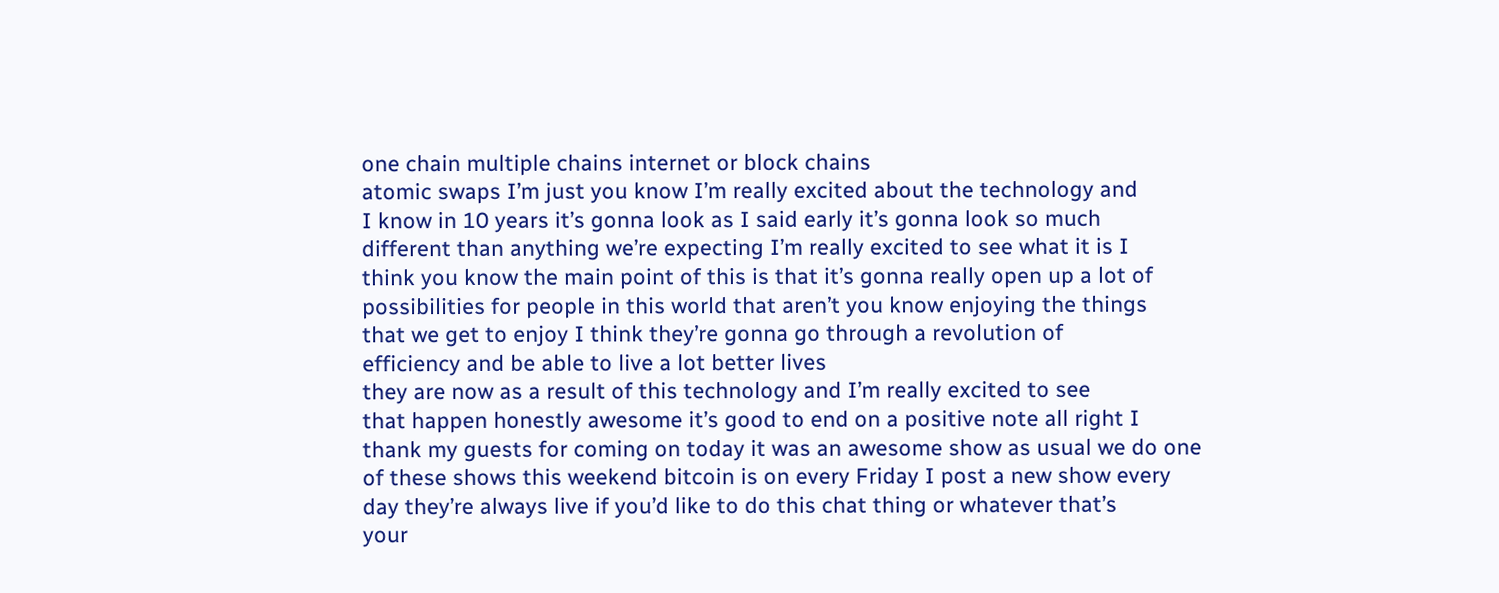one chain multiple chains internet or block chains
atomic swaps I’m just you know I’m really excited about the technology and
I know in 10 years it’s gonna look as I said early it’s gonna look so much
different than anything we’re expecting I’m really excited to see what it is I
think you know the main point of this is that it’s gonna really open up a lot of
possibilities for people in this world that aren’t you know enjoying the things
that we get to enjoy I think they’re gonna go through a revolution of
efficiency and be able to live a lot better lives
they are now as a result of this technology and I’m really excited to see
that happen honestly awesome it’s good to end on a positive note all right I
thank my guests for coming on today it was an awesome show as usual we do one
of these shows this weekend bitcoin is on every Friday I post a new show every
day they’re always live if you’d like to do this chat thing or whatever that’s
your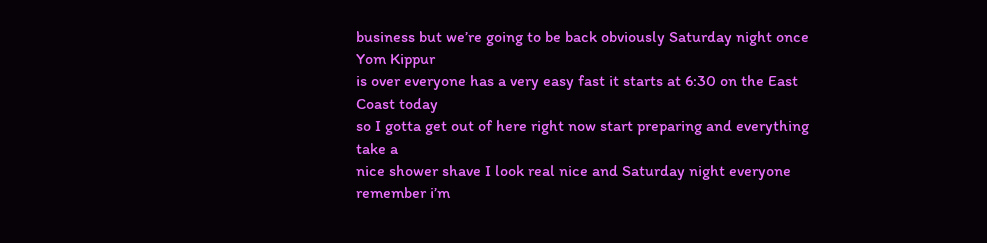business but we’re going to be back obviously Saturday night once Yom Kippur
is over everyone has a very easy fast it starts at 6:30 on the East Coast today
so I gotta get out of here right now start preparing and everything take a
nice shower shave I look real nice and Saturday night everyone remember i’m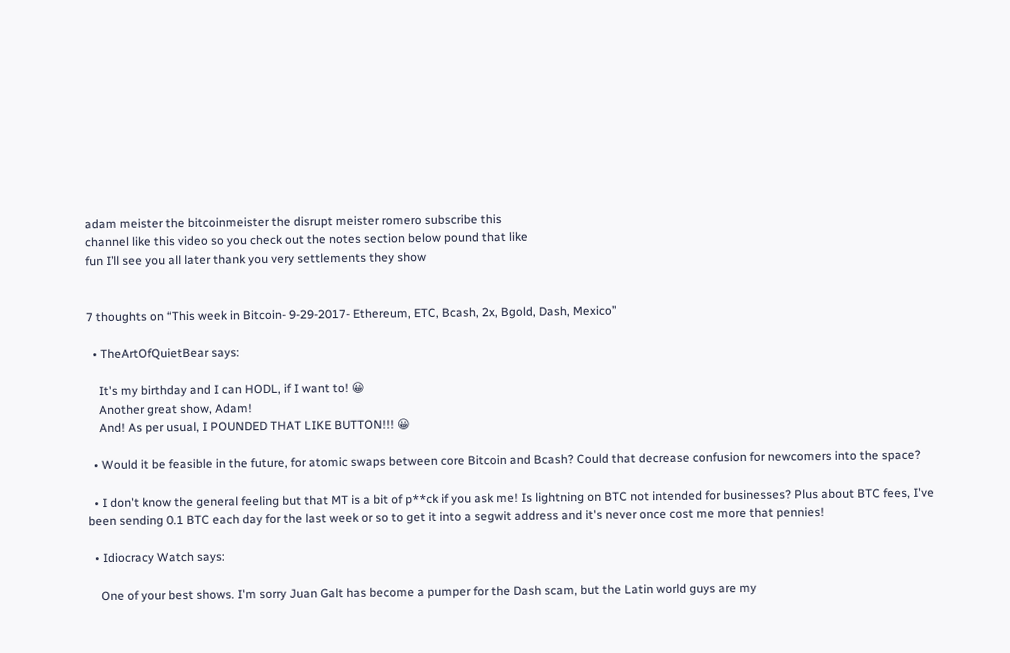adam meister the bitcoinmeister the disrupt meister romero subscribe this
channel like this video so you check out the notes section below pound that like
fun I’ll see you all later thank you very settlements they show


7 thoughts on “This week in Bitcoin- 9-29-2017- Ethereum, ETC, Bcash, 2x, Bgold, Dash, Mexico”

  • TheArtOfQuietBear says:

    It's my birthday and I can HODL, if I want to! 😀
    Another great show, Adam!
    And! As per usual, I POUNDED THAT LIKE BUTTON!!! 😀

  • Would it be feasible in the future, for atomic swaps between core Bitcoin and Bcash? Could that decrease confusion for newcomers into the space?

  • I don't know the general feeling but that MT is a bit of p**ck if you ask me! Is lightning on BTC not intended for businesses? Plus about BTC fees, I've been sending 0.1 BTC each day for the last week or so to get it into a segwit address and it's never once cost me more that pennies!

  • Idiocracy Watch says:

    One of your best shows. I'm sorry Juan Galt has become a pumper for the Dash scam, but the Latin world guys are my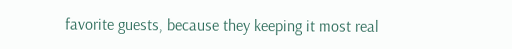favorite guests, because they keeping it most real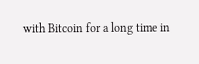with Bitcoin for a long time in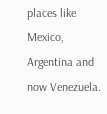places like Mexico, Argentina and now Venezuela.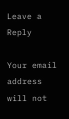Leave a Reply

Your email address will not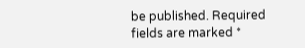be published. Required fields are marked *